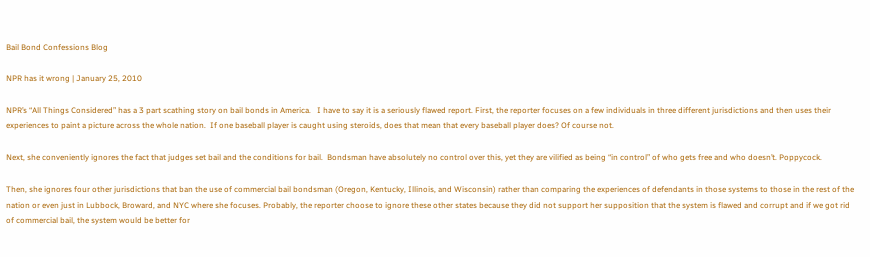Bail Bond Confessions Blog

NPR has it wrong | January 25, 2010

NPR’s “All Things Considered” has a 3 part scathing story on bail bonds in America.   I have to say it is a seriously flawed report. First, the reporter focuses on a few individuals in three different jurisdictions and then uses their experiences to paint a picture across the whole nation.  If one baseball player is caught using steroids, does that mean that every baseball player does? Of course not.

Next, she conveniently ignores the fact that judges set bail and the conditions for bail.  Bondsman have absolutely no control over this, yet they are vilified as being “in control” of who gets free and who doesn’t. Poppycock.

Then, she ignores four other jurisdictions that ban the use of commercial bail bondsman (Oregon, Kentucky, Illinois, and Wisconsin) rather than comparing the experiences of defendants in those systems to those in the rest of the nation or even just in Lubbock, Broward, and NYC where she focuses. Probably, the reporter choose to ignore these other states because they did not support her supposition that the system is flawed and corrupt and if we got rid of commercial bail, the system would be better for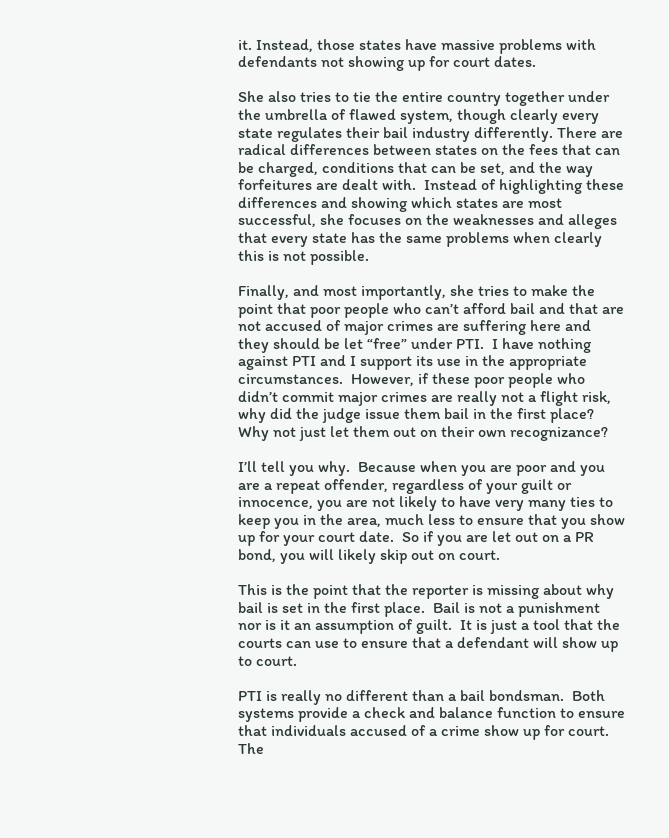it. Instead, those states have massive problems with defendants not showing up for court dates.

She also tries to tie the entire country together under the umbrella of flawed system, though clearly every state regulates their bail industry differently. There are radical differences between states on the fees that can be charged, conditions that can be set, and the way forfeitures are dealt with.  Instead of highlighting these differences and showing which states are most successful, she focuses on the weaknesses and alleges that every state has the same problems when clearly this is not possible.

Finally, and most importantly, she tries to make the point that poor people who can’t afford bail and that are not accused of major crimes are suffering here and they should be let “free” under PTI.  I have nothing against PTI and I support its use in the appropriate circumstances.  However, if these poor people who didn’t commit major crimes are really not a flight risk, why did the judge issue them bail in the first place?  Why not just let them out on their own recognizance?

I’ll tell you why.  Because when you are poor and you are a repeat offender, regardless of your guilt or innocence, you are not likely to have very many ties to keep you in the area, much less to ensure that you show up for your court date.  So if you are let out on a PR bond, you will likely skip out on court.

This is the point that the reporter is missing about why bail is set in the first place.  Bail is not a punishment nor is it an assumption of guilt.  It is just a tool that the courts can use to ensure that a defendant will show up to court.

PTI is really no different than a bail bondsman.  Both systems provide a check and balance function to ensure that individuals accused of a crime show up for court.  The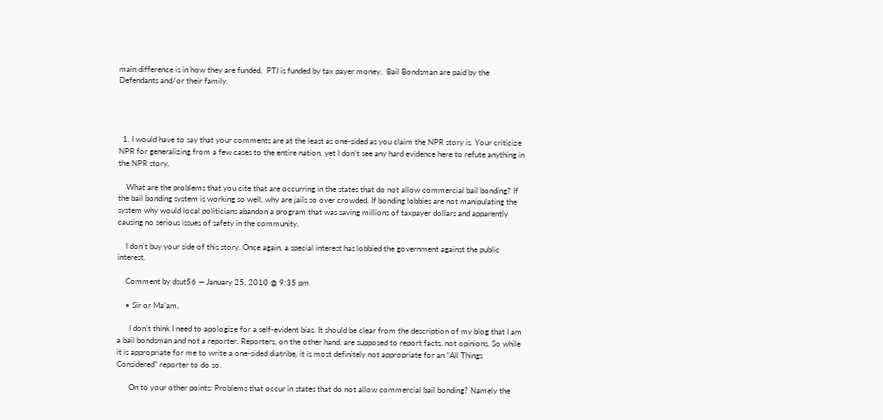main difference is in how they are funded.  PTI is funded by tax payer money.  Bail Bondsman are paid by the Defendants and/or their family.




  1. I would have to say that your comments are at the least as one-sided as you claim the NPR story is. Your criticize NPR for generalizing from a few cases to the entire nation, yet I don’t see any hard evidence here to refute anything in the NPR story.

    What are the problems that you cite that are occurring in the states that do not allow commercial bail bonding? If the bail bonding system is working so well, why are jails so over crowded. If bonding lobbies are not manipulating the system why would local politicians abandon a program that was saving millions of taxpayer dollars and apparently causing no serious issues of safety in the community.

    I don’t buy your side of this story. Once again, a special interest has lobbied the government against the public interest.

    Comment by dsut56 — January 25, 2010 @ 9:35 pm

    • Sir or Ma’am,

      I don’t think I need to apologize for a self-evident bias. It should be clear from the description of my blog that I am a bail bondsman and not a reporter. Reporters, on the other hand, are supposed to report facts, not opinions. So while it is appropriate for me to write a one-sided diatribe, it is most definitely not appropriate for an “All Things Considered” reporter to do so.

      On to your other points: Problems that occur in states that do not allow commercial bail bonding? Namely the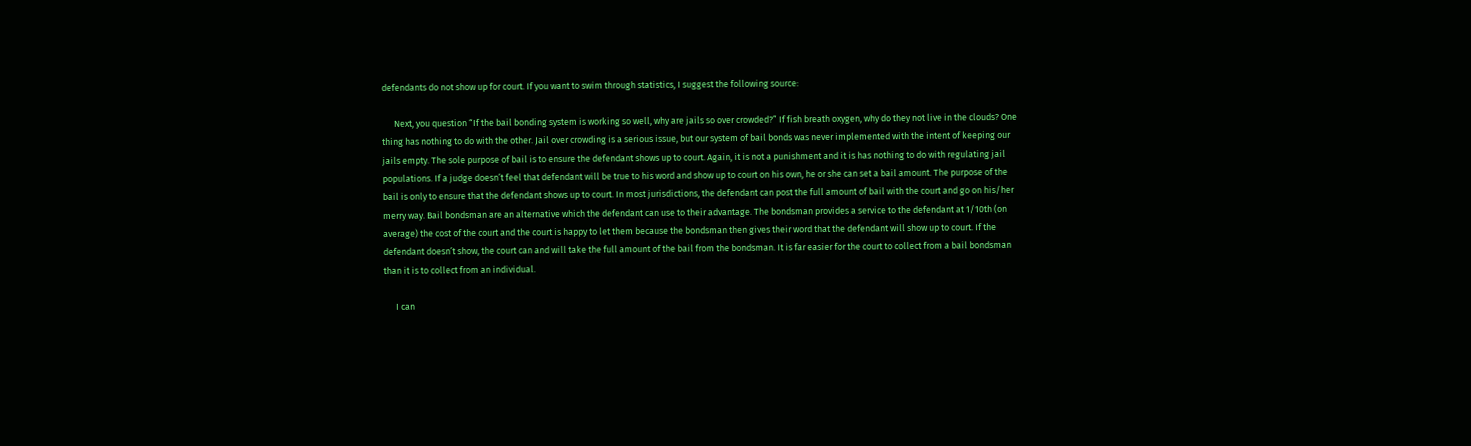defendants do not show up for court. If you want to swim through statistics, I suggest the following source:

      Next, you question “If the bail bonding system is working so well, why are jails so over crowded?” If fish breath oxygen, why do they not live in the clouds? One thing has nothing to do with the other. Jail over crowding is a serious issue, but our system of bail bonds was never implemented with the intent of keeping our jails empty. The sole purpose of bail is to ensure the defendant shows up to court. Again, it is not a punishment and it is has nothing to do with regulating jail populations. If a judge doesn’t feel that defendant will be true to his word and show up to court on his own, he or she can set a bail amount. The purpose of the bail is only to ensure that the defendant shows up to court. In most jurisdictions, the defendant can post the full amount of bail with the court and go on his/her merry way. Bail bondsman are an alternative which the defendant can use to their advantage. The bondsman provides a service to the defendant at 1/10th (on average) the cost of the court and the court is happy to let them because the bondsman then gives their word that the defendant will show up to court. If the defendant doesn’t show, the court can and will take the full amount of the bail from the bondsman. It is far easier for the court to collect from a bail bondsman than it is to collect from an individual.

      I can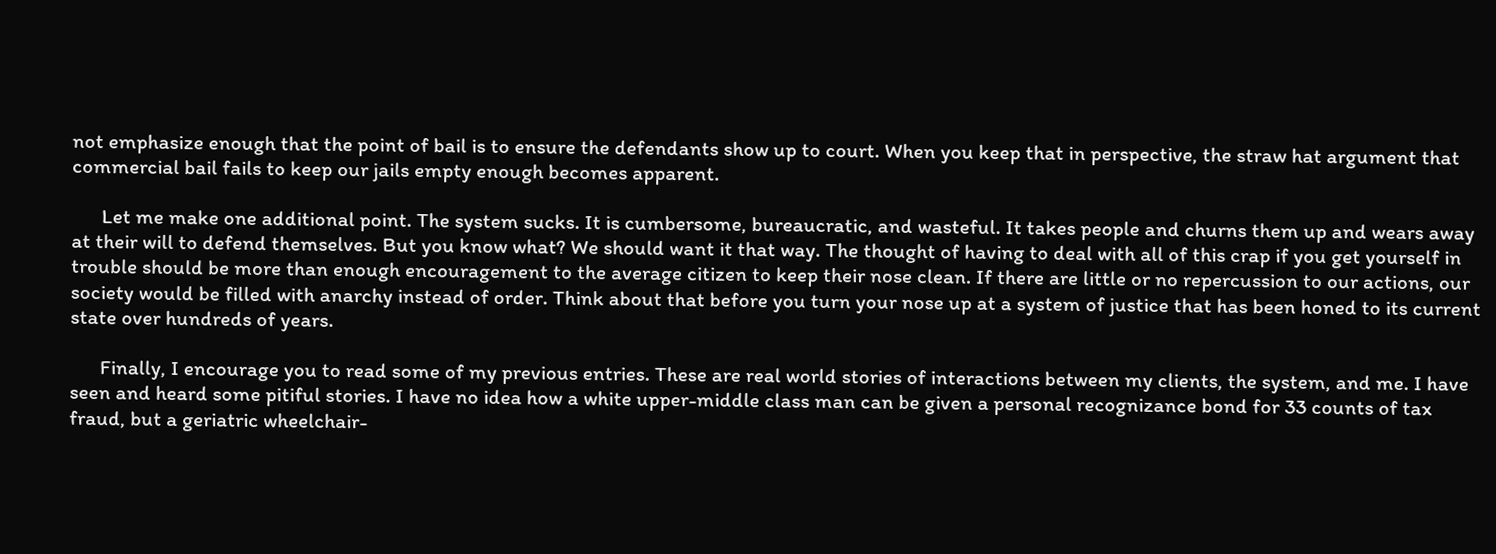not emphasize enough that the point of bail is to ensure the defendants show up to court. When you keep that in perspective, the straw hat argument that commercial bail fails to keep our jails empty enough becomes apparent.

      Let me make one additional point. The system sucks. It is cumbersome, bureaucratic, and wasteful. It takes people and churns them up and wears away at their will to defend themselves. But you know what? We should want it that way. The thought of having to deal with all of this crap if you get yourself in trouble should be more than enough encouragement to the average citizen to keep their nose clean. If there are little or no repercussion to our actions, our society would be filled with anarchy instead of order. Think about that before you turn your nose up at a system of justice that has been honed to its current state over hundreds of years.

      Finally, I encourage you to read some of my previous entries. These are real world stories of interactions between my clients, the system, and me. I have seen and heard some pitiful stories. I have no idea how a white upper-middle class man can be given a personal recognizance bond for 33 counts of tax fraud, but a geriatric wheelchair-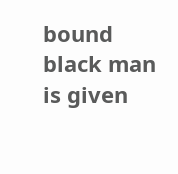bound black man is given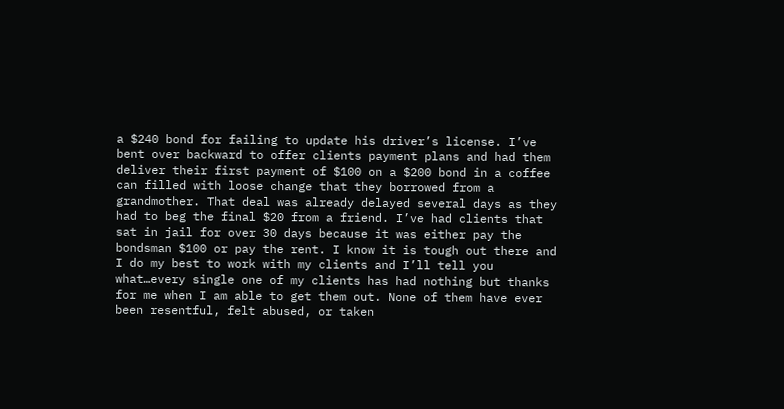a $240 bond for failing to update his driver’s license. I’ve bent over backward to offer clients payment plans and had them deliver their first payment of $100 on a $200 bond in a coffee can filled with loose change that they borrowed from a grandmother. That deal was already delayed several days as they had to beg the final $20 from a friend. I’ve had clients that sat in jail for over 30 days because it was either pay the bondsman $100 or pay the rent. I know it is tough out there and I do my best to work with my clients and I’ll tell you what…every single one of my clients has had nothing but thanks for me when I am able to get them out. None of them have ever been resentful, felt abused, or taken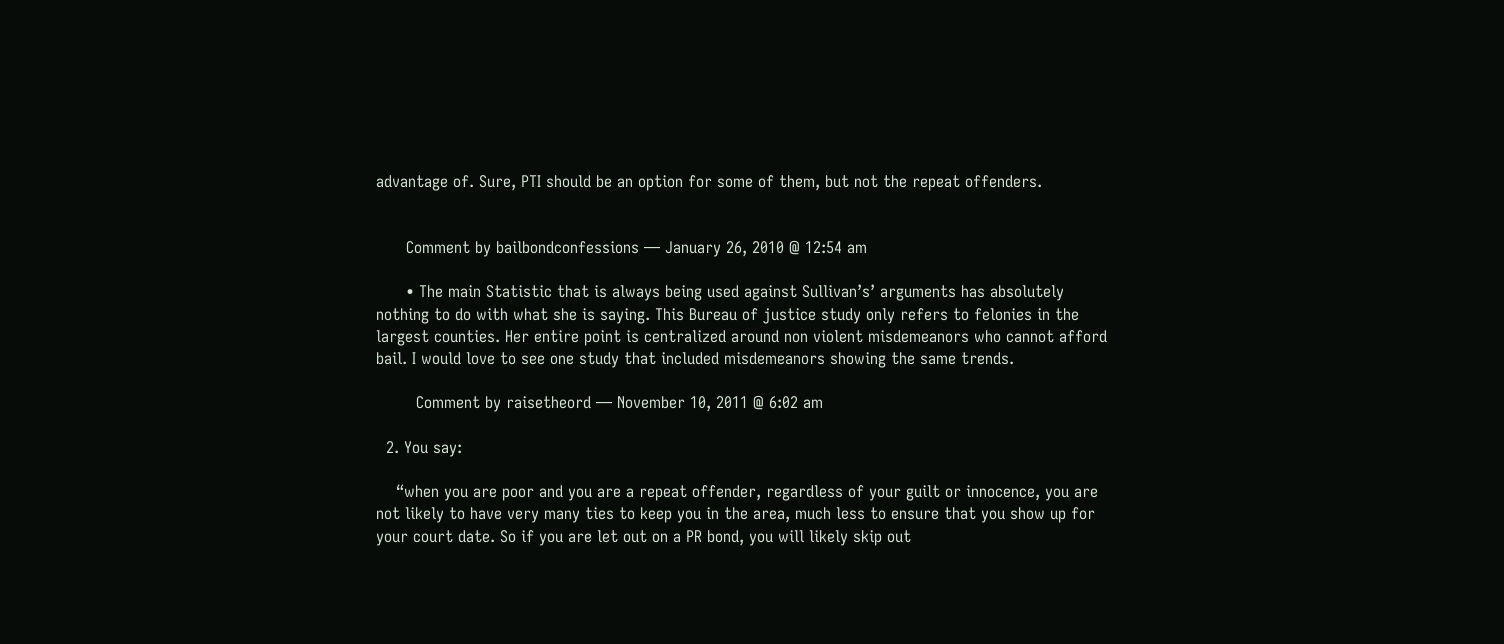advantage of. Sure, PTI should be an option for some of them, but not the repeat offenders.


      Comment by bailbondconfessions — January 26, 2010 @ 12:54 am

      • The main Statistic that is always being used against Sullivan’s’ arguments has absolutely nothing to do with what she is saying. This Bureau of justice study only refers to felonies in the largest counties. Her entire point is centralized around non violent misdemeanors who cannot afford bail. I would love to see one study that included misdemeanors showing the same trends.

        Comment by raisetheord — November 10, 2011 @ 6:02 am

  2. You say:

    “when you are poor and you are a repeat offender, regardless of your guilt or innocence, you are not likely to have very many ties to keep you in the area, much less to ensure that you show up for your court date. So if you are let out on a PR bond, you will likely skip out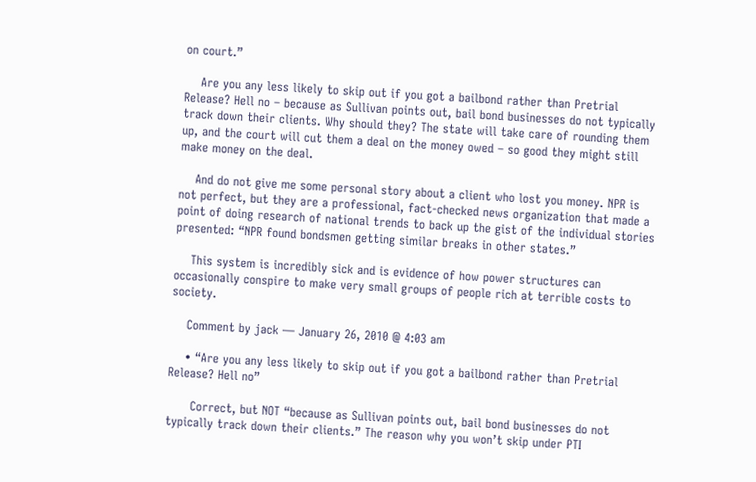on court.”

    Are you any less likely to skip out if you got a bailbond rather than Pretrial Release? Hell no – because as Sullivan points out, bail bond businesses do not typically track down their clients. Why should they? The state will take care of rounding them up, and the court will cut them a deal on the money owed – so good they might still make money on the deal.

    And do not give me some personal story about a client who lost you money. NPR is not perfect, but they are a professional, fact-checked news organization that made a point of doing research of national trends to back up the gist of the individual stories presented: “NPR found bondsmen getting similar breaks in other states.”

    This system is incredibly sick and is evidence of how power structures can occasionally conspire to make very small groups of people rich at terrible costs to society.

    Comment by jack — January 26, 2010 @ 4:03 am

    • “Are you any less likely to skip out if you got a bailbond rather than Pretrial Release? Hell no”

      Correct, but NOT “because as Sullivan points out, bail bond businesses do not typically track down their clients.” The reason why you won’t skip under PTI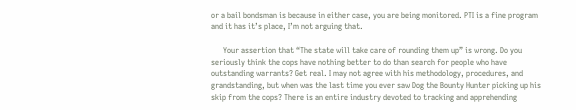or a bail bondsman is because in either case, you are being monitored. PTI is a fine program and it has it’s place, I’m not arguing that.

      Your assertion that “The state will take care of rounding them up” is wrong. Do you seriously think the cops have nothing better to do than search for people who have outstanding warrants? Get real. I may not agree with his methodology, procedures, and grandstanding, but when was the last time you ever saw Dog the Bounty Hunter picking up his skip from the cops? There is an entire industry devoted to tracking and apprehending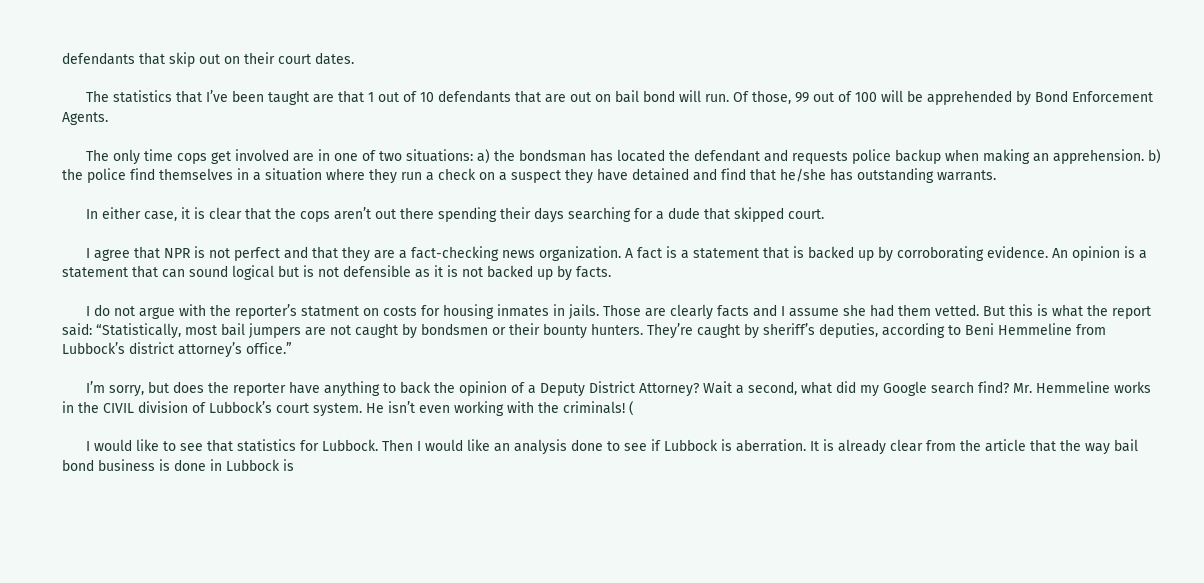defendants that skip out on their court dates.

      The statistics that I’ve been taught are that 1 out of 10 defendants that are out on bail bond will run. Of those, 99 out of 100 will be apprehended by Bond Enforcement Agents.

      The only time cops get involved are in one of two situations: a) the bondsman has located the defendant and requests police backup when making an apprehension. b) the police find themselves in a situation where they run a check on a suspect they have detained and find that he/she has outstanding warrants.

      In either case, it is clear that the cops aren’t out there spending their days searching for a dude that skipped court.

      I agree that NPR is not perfect and that they are a fact-checking news organization. A fact is a statement that is backed up by corroborating evidence. An opinion is a statement that can sound logical but is not defensible as it is not backed up by facts.

      I do not argue with the reporter’s statment on costs for housing inmates in jails. Those are clearly facts and I assume she had them vetted. But this is what the report said: “Statistically, most bail jumpers are not caught by bondsmen or their bounty hunters. They’re caught by sheriff’s deputies, according to Beni Hemmeline from Lubbock’s district attorney’s office.”

      I’m sorry, but does the reporter have anything to back the opinion of a Deputy District Attorney? Wait a second, what did my Google search find? Mr. Hemmeline works in the CIVIL division of Lubbock’s court system. He isn’t even working with the criminals! (

      I would like to see that statistics for Lubbock. Then I would like an analysis done to see if Lubbock is aberration. It is already clear from the article that the way bail bond business is done in Lubbock is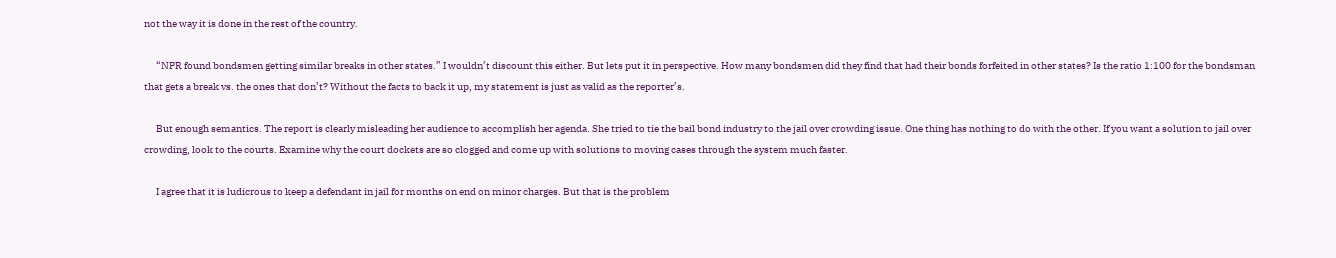not the way it is done in the rest of the country.

      “NPR found bondsmen getting similar breaks in other states.” I wouldn’t discount this either. But lets put it in perspective. How many bondsmen did they find that had their bonds forfeited in other states? Is the ratio 1:100 for the bondsman that gets a break vs. the ones that don’t? Without the facts to back it up, my statement is just as valid as the reporter’s.

      But enough semantics. The report is clearly misleading her audience to accomplish her agenda. She tried to tie the bail bond industry to the jail over crowding issue. One thing has nothing to do with the other. If you want a solution to jail over crowding, look to the courts. Examine why the court dockets are so clogged and come up with solutions to moving cases through the system much faster.

      I agree that it is ludicrous to keep a defendant in jail for months on end on minor charges. But that is the problem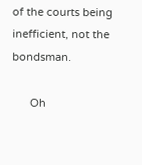of the courts being inefficient, not the bondsman.

      Oh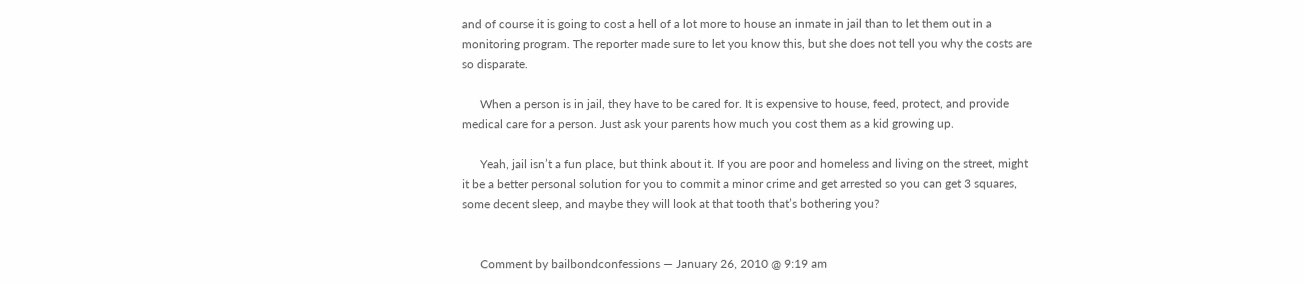and of course it is going to cost a hell of a lot more to house an inmate in jail than to let them out in a monitoring program. The reporter made sure to let you know this, but she does not tell you why the costs are so disparate.

      When a person is in jail, they have to be cared for. It is expensive to house, feed, protect, and provide medical care for a person. Just ask your parents how much you cost them as a kid growing up.

      Yeah, jail isn’t a fun place, but think about it. If you are poor and homeless and living on the street, might it be a better personal solution for you to commit a minor crime and get arrested so you can get 3 squares, some decent sleep, and maybe they will look at that tooth that’s bothering you?


      Comment by bailbondconfessions — January 26, 2010 @ 9:19 am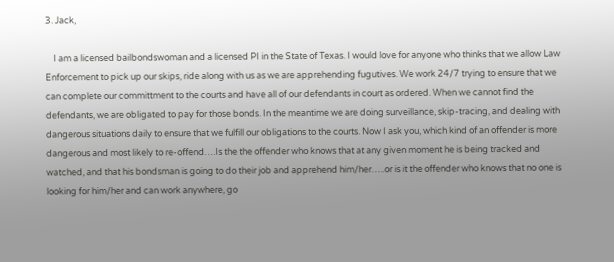3. Jack,

    I am a licensed bailbondswoman and a licensed PI in the State of Texas. I would love for anyone who thinks that we allow Law Enforcement to pick up our skips, ride along with us as we are apprehending fugutives. We work 24/7 trying to ensure that we can complete our committment to the courts and have all of our defendants in court as ordered. When we cannot find the defendants, we are obligated to pay for those bonds. In the meantime we are doing surveillance, skip-tracing, and dealing with dangerous situations daily to ensure that we fulfill our obligations to the courts. Now I ask you, which kind of an offender is more dangerous and most likely to re-offend….Is the the offender who knows that at any given moment he is being tracked and watched, and that his bondsman is going to do their job and apprehend him/her…..or is it the offender who knows that no one is looking for him/her and can work anywhere, go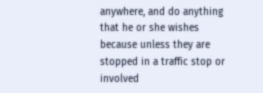anywhere, and do anything that he or she wishes because unless they are stopped in a traffic stop or involved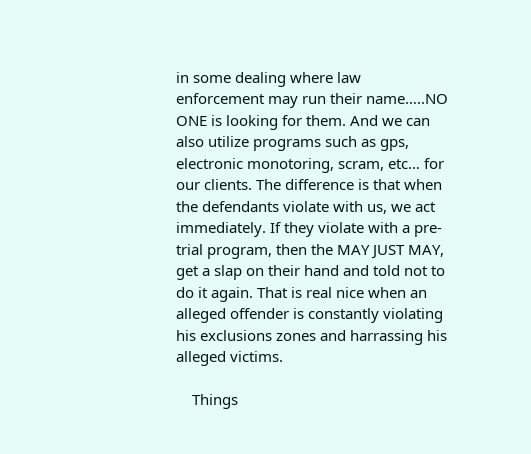in some dealing where law enforcement may run their name…..NO ONE is looking for them. And we can also utilize programs such as gps, electronic monotoring, scram, etc… for our clients. The difference is that when the defendants violate with us, we act immediately. If they violate with a pre-trial program, then the MAY JUST MAY, get a slap on their hand and told not to do it again. That is real nice when an alleged offender is constantly violating his exclusions zones and harrassing his alleged victims.

    Things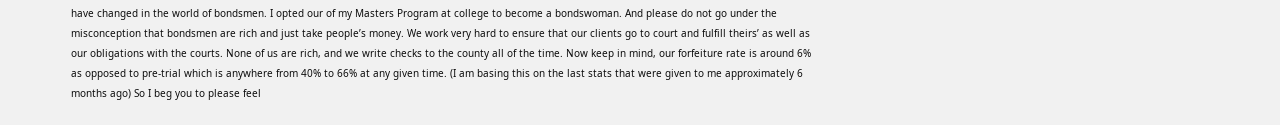have changed in the world of bondsmen. I opted our of my Masters Program at college to become a bondswoman. And please do not go under the misconception that bondsmen are rich and just take people’s money. We work very hard to ensure that our clients go to court and fulfill theirs’ as well as our obligations with the courts. None of us are rich, and we write checks to the county all of the time. Now keep in mind, our forfeiture rate is around 6% as opposed to pre-trial which is anywhere from 40% to 66% at any given time. (I am basing this on the last stats that were given to me approximately 6 months ago) So I beg you to please feel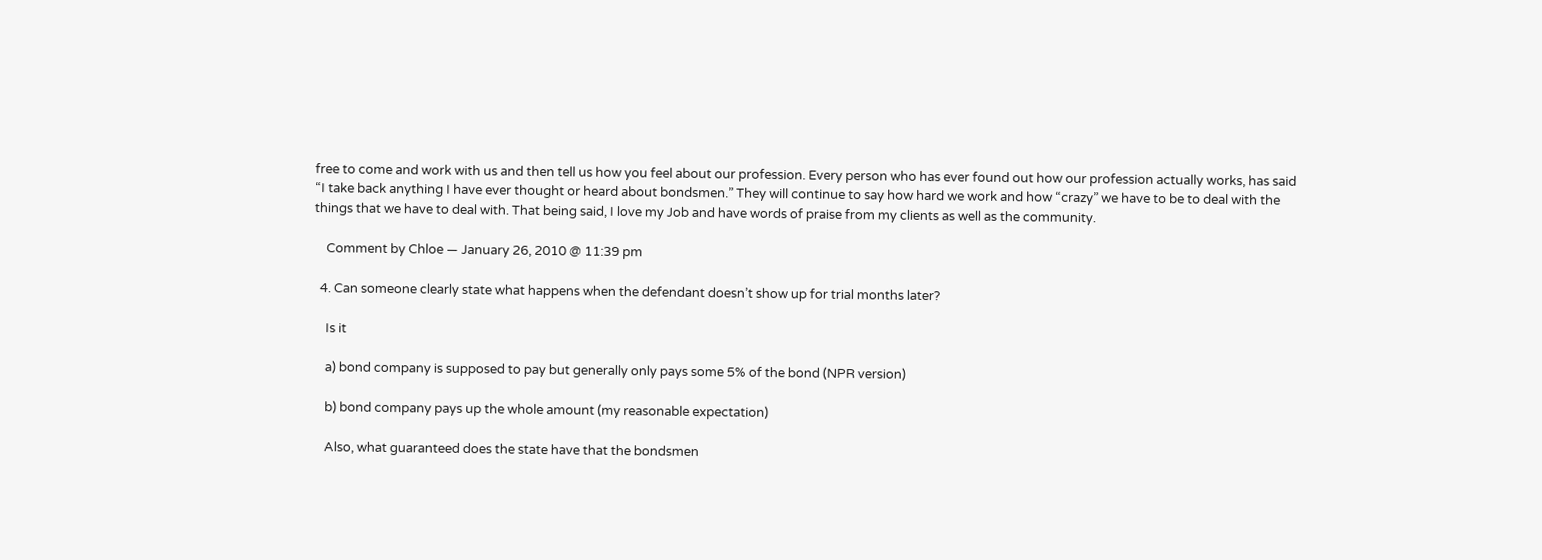free to come and work with us and then tell us how you feel about our profession. Every person who has ever found out how our profession actually works, has said “I take back anything I have ever thought or heard about bondsmen.” They will continue to say how hard we work and how “crazy” we have to be to deal with the things that we have to deal with. That being said, I love my Job and have words of praise from my clients as well as the community.

    Comment by Chloe — January 26, 2010 @ 11:39 pm

  4. Can someone clearly state what happens when the defendant doesn’t show up for trial months later?

    Is it

    a) bond company is supposed to pay but generally only pays some 5% of the bond (NPR version)

    b) bond company pays up the whole amount (my reasonable expectation)

    Also, what guaranteed does the state have that the bondsmen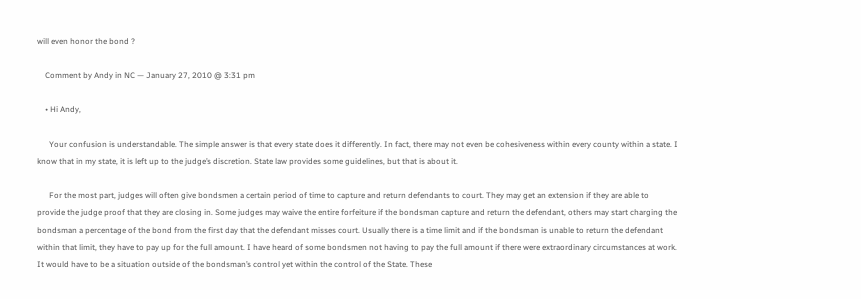will even honor the bond ?

    Comment by Andy in NC — January 27, 2010 @ 3:31 pm

    • Hi Andy,

      Your confusion is understandable. The simple answer is that every state does it differently. In fact, there may not even be cohesiveness within every county within a state. I know that in my state, it is left up to the judge’s discretion. State law provides some guidelines, but that is about it.

      For the most part, judges will often give bondsmen a certain period of time to capture and return defendants to court. They may get an extension if they are able to provide the judge proof that they are closing in. Some judges may waive the entire forfeiture if the bondsman capture and return the defendant, others may start charging the bondsman a percentage of the bond from the first day that the defendant misses court. Usually there is a time limit and if the bondsman is unable to return the defendant within that limit, they have to pay up for the full amount. I have heard of some bondsmen not having to pay the full amount if there were extraordinary circumstances at work. It would have to be a situation outside of the bondsman’s control yet within the control of the State. These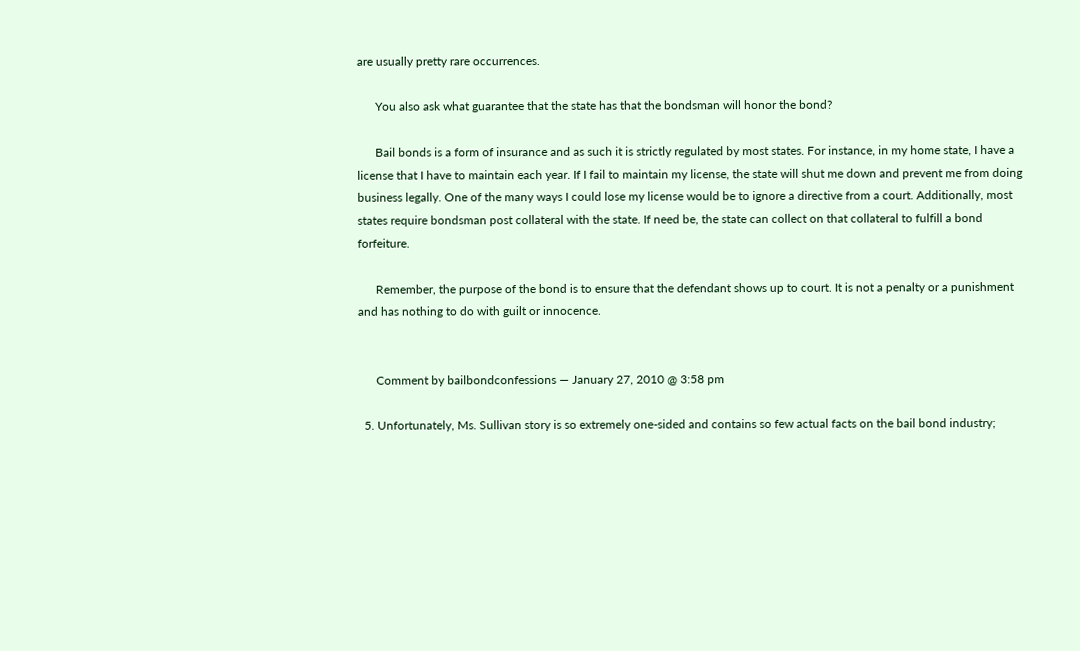are usually pretty rare occurrences.

      You also ask what guarantee that the state has that the bondsman will honor the bond?

      Bail bonds is a form of insurance and as such it is strictly regulated by most states. For instance, in my home state, I have a license that I have to maintain each year. If I fail to maintain my license, the state will shut me down and prevent me from doing business legally. One of the many ways I could lose my license would be to ignore a directive from a court. Additionally, most states require bondsman post collateral with the state. If need be, the state can collect on that collateral to fulfill a bond forfeiture.

      Remember, the purpose of the bond is to ensure that the defendant shows up to court. It is not a penalty or a punishment and has nothing to do with guilt or innocence.


      Comment by bailbondconfessions — January 27, 2010 @ 3:58 pm

  5. Unfortunately, Ms. Sullivan story is so extremely one-sided and contains so few actual facts on the bail bond industry;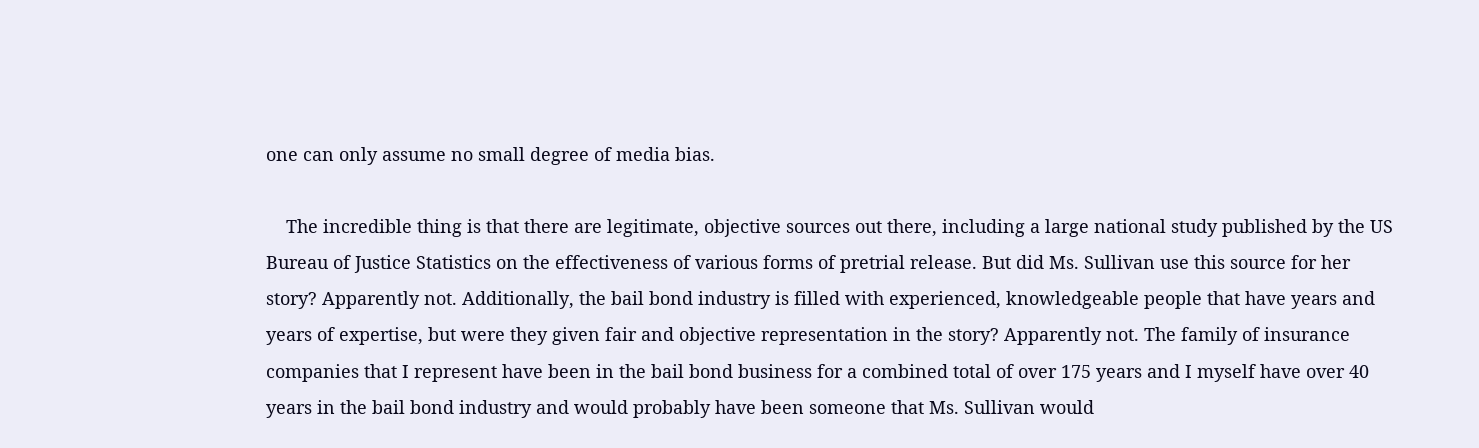one can only assume no small degree of media bias.

    The incredible thing is that there are legitimate, objective sources out there, including a large national study published by the US Bureau of Justice Statistics on the effectiveness of various forms of pretrial release. But did Ms. Sullivan use this source for her story? Apparently not. Additionally, the bail bond industry is filled with experienced, knowledgeable people that have years and years of expertise, but were they given fair and objective representation in the story? Apparently not. The family of insurance companies that I represent have been in the bail bond business for a combined total of over 175 years and I myself have over 40 years in the bail bond industry and would probably have been someone that Ms. Sullivan would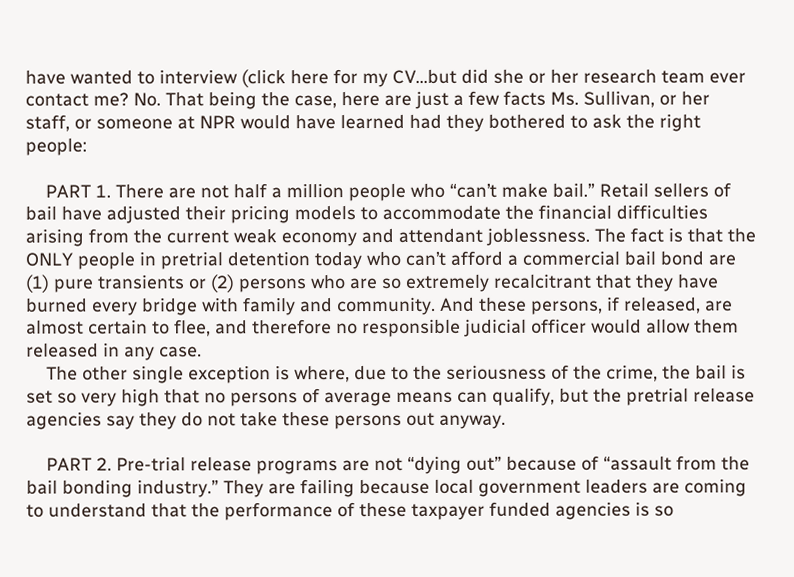have wanted to interview (click here for my CV…but did she or her research team ever contact me? No. That being the case, here are just a few facts Ms. Sullivan, or her staff, or someone at NPR would have learned had they bothered to ask the right people:

    PART 1. There are not half a million people who “can’t make bail.” Retail sellers of bail have adjusted their pricing models to accommodate the financial difficulties arising from the current weak economy and attendant joblessness. The fact is that the ONLY people in pretrial detention today who can’t afford a commercial bail bond are (1) pure transients or (2) persons who are so extremely recalcitrant that they have burned every bridge with family and community. And these persons, if released, are almost certain to flee, and therefore no responsible judicial officer would allow them released in any case.
    The other single exception is where, due to the seriousness of the crime, the bail is set so very high that no persons of average means can qualify, but the pretrial release agencies say they do not take these persons out anyway.

    PART 2. Pre-trial release programs are not “dying out” because of “assault from the bail bonding industry.” They are failing because local government leaders are coming to understand that the performance of these taxpayer funded agencies is so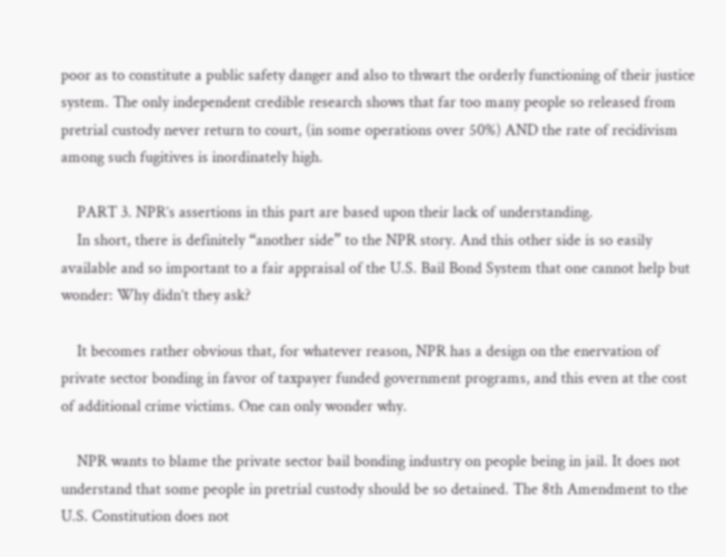poor as to constitute a public safety danger and also to thwart the orderly functioning of their justice system. The only independent credible research shows that far too many people so released from pretrial custody never return to court, (in some operations over 50%) AND the rate of recidivism among such fugitives is inordinately high.

    PART 3. NPR’s assertions in this part are based upon their lack of understanding.
    In short, there is definitely “another side” to the NPR story. And this other side is so easily available and so important to a fair appraisal of the U.S. Bail Bond System that one cannot help but wonder: Why didn’t they ask?

    It becomes rather obvious that, for whatever reason, NPR has a design on the enervation of private sector bonding in favor of taxpayer funded government programs, and this even at the cost of additional crime victims. One can only wonder why.

    NPR wants to blame the private sector bail bonding industry on people being in jail. It does not understand that some people in pretrial custody should be so detained. The 8th Amendment to the U.S. Constitution does not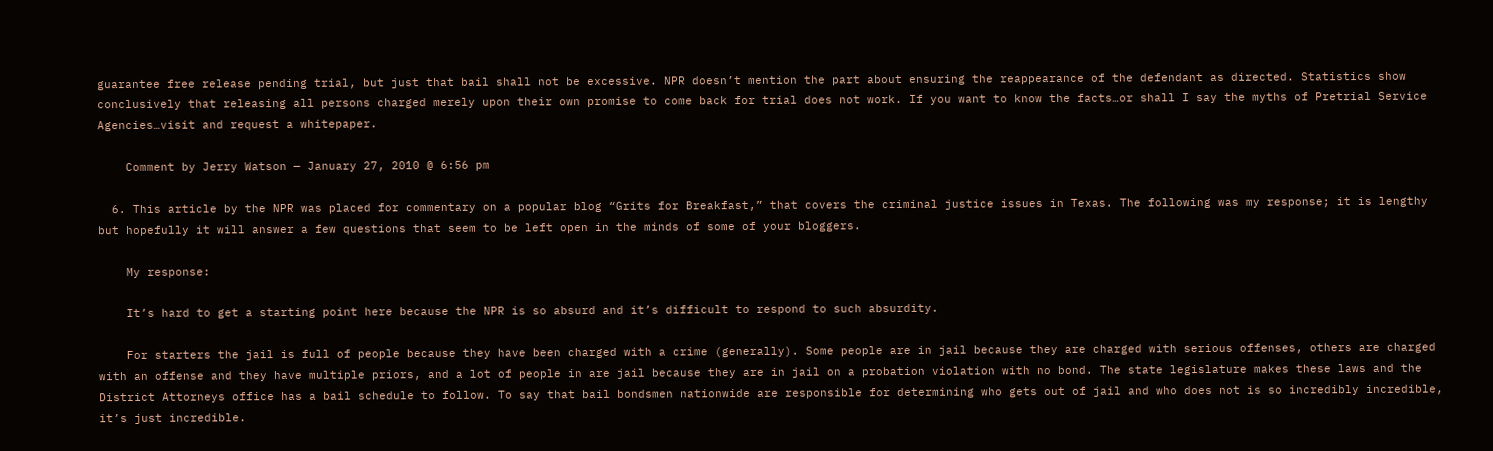guarantee free release pending trial, but just that bail shall not be excessive. NPR doesn’t mention the part about ensuring the reappearance of the defendant as directed. Statistics show conclusively that releasing all persons charged merely upon their own promise to come back for trial does not work. If you want to know the facts…or shall I say the myths of Pretrial Service Agencies…visit and request a whitepaper.

    Comment by Jerry Watson — January 27, 2010 @ 6:56 pm

  6. This article by the NPR was placed for commentary on a popular blog “Grits for Breakfast,” that covers the criminal justice issues in Texas. The following was my response; it is lengthy but hopefully it will answer a few questions that seem to be left open in the minds of some of your bloggers.

    My response:

    It’s hard to get a starting point here because the NPR is so absurd and it’s difficult to respond to such absurdity.

    For starters the jail is full of people because they have been charged with a crime (generally). Some people are in jail because they are charged with serious offenses, others are charged with an offense and they have multiple priors, and a lot of people in are jail because they are in jail on a probation violation with no bond. The state legislature makes these laws and the District Attorneys office has a bail schedule to follow. To say that bail bondsmen nationwide are responsible for determining who gets out of jail and who does not is so incredibly incredible, it’s just incredible.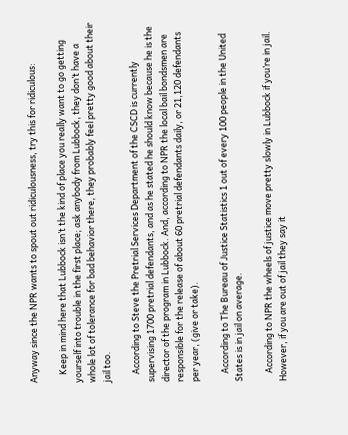Anyway since the NPR wants to spout out ridiculousness, try this for ridiculous:

    Keep in mind here that Lubbock isn’t the kind of place you really want to go getting yourself into trouble in the first place; ask anybody from Lubbock, they don’t have a whole lot of tolerance for bad behavior there, they probably feel pretty good about their jail too.

    According to Steve the Pretrial Services Department of the CSCD is currently supervising 1700 pretrial defendants, and as he stated he should know because he is the director of the program in Lubbock. And, according to NPR the local bail bondsmen are responsible for the release of about 60 pretrial defendants daily, or 21,120 defendants per year, (give or take).

    According to The Bureau of Justice Statistics 1 out of every 100 people in the United States is in jail on average.

    According to NPR the wheels of justice move pretty slowly in Lubbock if you’re in jail. However, if you are out of jail they say it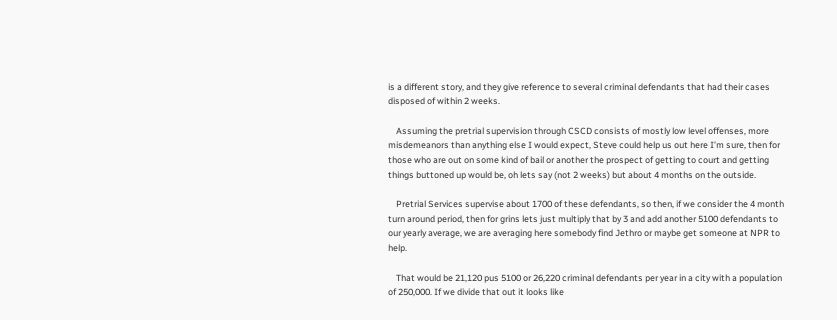is a different story, and they give reference to several criminal defendants that had their cases disposed of within 2 weeks.

    Assuming the pretrial supervision through CSCD consists of mostly low level offenses, more misdemeanors than anything else I would expect, Steve could help us out here I’m sure, then for those who are out on some kind of bail or another the prospect of getting to court and getting things buttoned up would be, oh lets say (not 2 weeks) but about 4 months on the outside.

    Pretrial Services supervise about 1700 of these defendants, so then, if we consider the 4 month turn around period, then for grins lets just multiply that by 3 and add another 5100 defendants to our yearly average, we are averaging here somebody find Jethro or maybe get someone at NPR to help.

    That would be 21,120 pus 5100 or 26,220 criminal defendants per year in a city with a population of 250,000. If we divide that out it looks like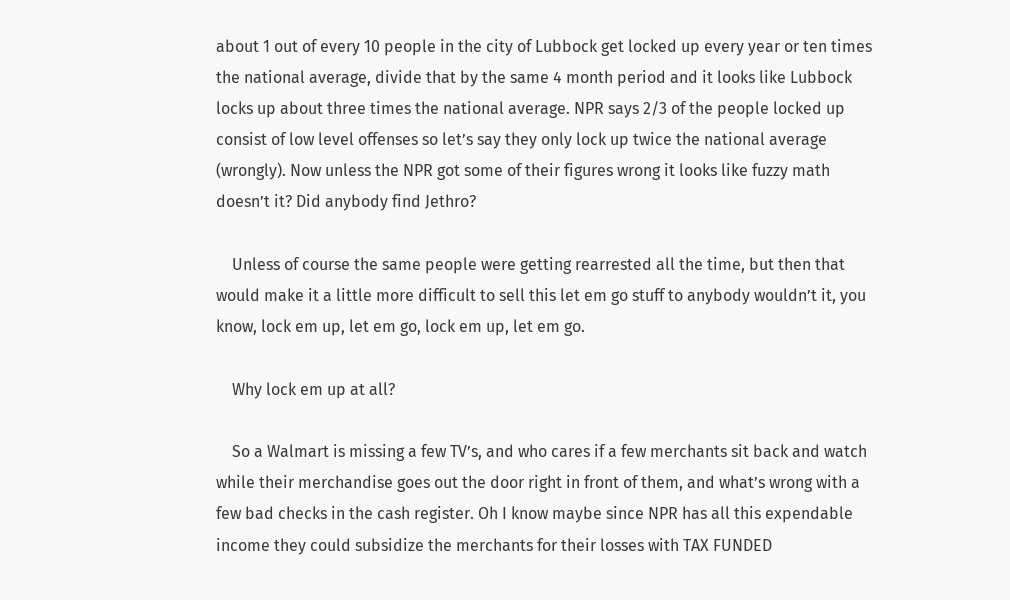about 1 out of every 10 people in the city of Lubbock get locked up every year or ten times the national average, divide that by the same 4 month period and it looks like Lubbock locks up about three times the national average. NPR says 2/3 of the people locked up consist of low level offenses so let’s say they only lock up twice the national average (wrongly). Now unless the NPR got some of their figures wrong it looks like fuzzy math doesn’t it? Did anybody find Jethro?

    Unless of course the same people were getting rearrested all the time, but then that would make it a little more difficult to sell this let em go stuff to anybody wouldn’t it, you know, lock em up, let em go, lock em up, let em go.

    Why lock em up at all?

    So a Walmart is missing a few TV’s, and who cares if a few merchants sit back and watch while their merchandise goes out the door right in front of them, and what’s wrong with a few bad checks in the cash register. Oh I know maybe since NPR has all this expendable income they could subsidize the merchants for their losses with TAX FUNDED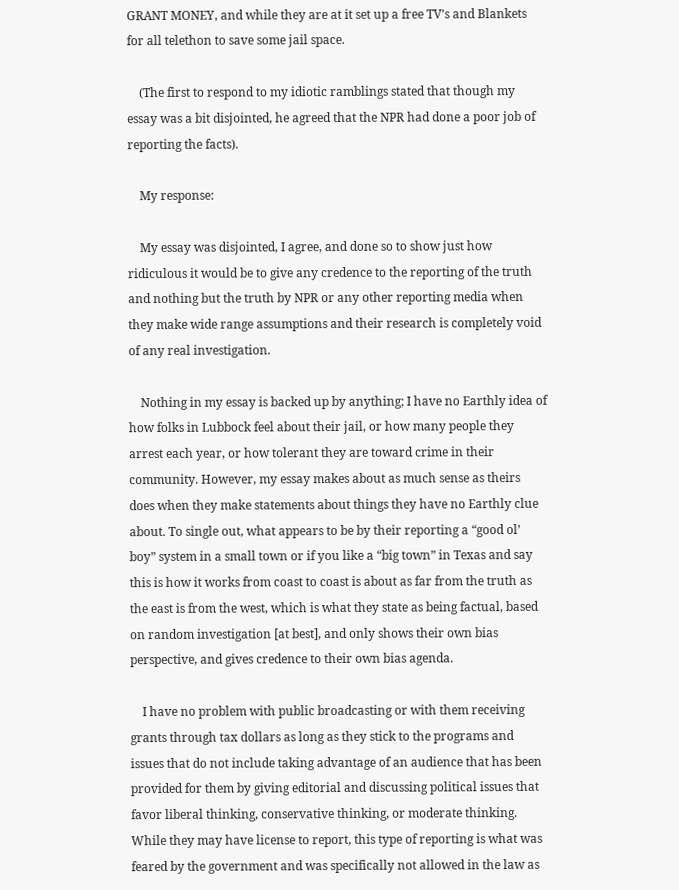GRANT MONEY, and while they are at it set up a free TV’s and Blankets for all telethon to save some jail space.

    (The first to respond to my idiotic ramblings stated that though my essay was a bit disjointed, he agreed that the NPR had done a poor job of reporting the facts).

    My response:

    My essay was disjointed, I agree, and done so to show just how ridiculous it would be to give any credence to the reporting of the truth and nothing but the truth by NPR or any other reporting media when they make wide range assumptions and their research is completely void of any real investigation.

    Nothing in my essay is backed up by anything; I have no Earthly idea of how folks in Lubbock feel about their jail, or how many people they arrest each year, or how tolerant they are toward crime in their community. However, my essay makes about as much sense as theirs does when they make statements about things they have no Earthly clue about. To single out, what appears to be by their reporting a “good ol’ boy” system in a small town or if you like a “big town” in Texas and say this is how it works from coast to coast is about as far from the truth as the east is from the west, which is what they state as being factual, based on random investigation [at best], and only shows their own bias perspective, and gives credence to their own bias agenda.

    I have no problem with public broadcasting or with them receiving grants through tax dollars as long as they stick to the programs and issues that do not include taking advantage of an audience that has been provided for them by giving editorial and discussing political issues that favor liberal thinking, conservative thinking, or moderate thinking. While they may have license to report, this type of reporting is what was feared by the government and was specifically not allowed in the law as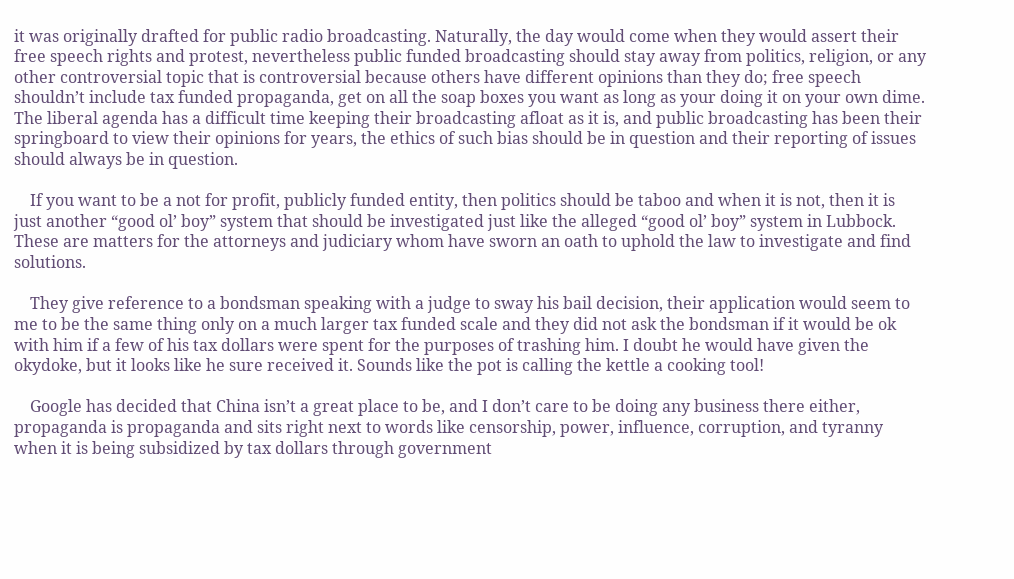it was originally drafted for public radio broadcasting. Naturally, the day would come when they would assert their free speech rights and protest, nevertheless public funded broadcasting should stay away from politics, religion, or any other controversial topic that is controversial because others have different opinions than they do; free speech shouldn’t include tax funded propaganda, get on all the soap boxes you want as long as your doing it on your own dime. The liberal agenda has a difficult time keeping their broadcasting afloat as it is, and public broadcasting has been their springboard to view their opinions for years, the ethics of such bias should be in question and their reporting of issues should always be in question.

    If you want to be a not for profit, publicly funded entity, then politics should be taboo and when it is not, then it is just another “good ol’ boy” system that should be investigated just like the alleged “good ol’ boy” system in Lubbock. These are matters for the attorneys and judiciary whom have sworn an oath to uphold the law to investigate and find solutions.

    They give reference to a bondsman speaking with a judge to sway his bail decision, their application would seem to me to be the same thing only on a much larger tax funded scale and they did not ask the bondsman if it would be ok with him if a few of his tax dollars were spent for the purposes of trashing him. I doubt he would have given the okydoke, but it looks like he sure received it. Sounds like the pot is calling the kettle a cooking tool!

    Google has decided that China isn’t a great place to be, and I don’t care to be doing any business there either, propaganda is propaganda and sits right next to words like censorship, power, influence, corruption, and tyranny when it is being subsidized by tax dollars through government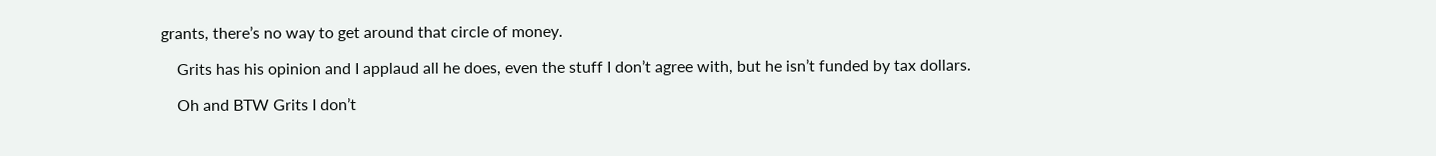grants, there’s no way to get around that circle of money.

    Grits has his opinion and I applaud all he does, even the stuff I don’t agree with, but he isn’t funded by tax dollars.

    Oh and BTW Grits I don’t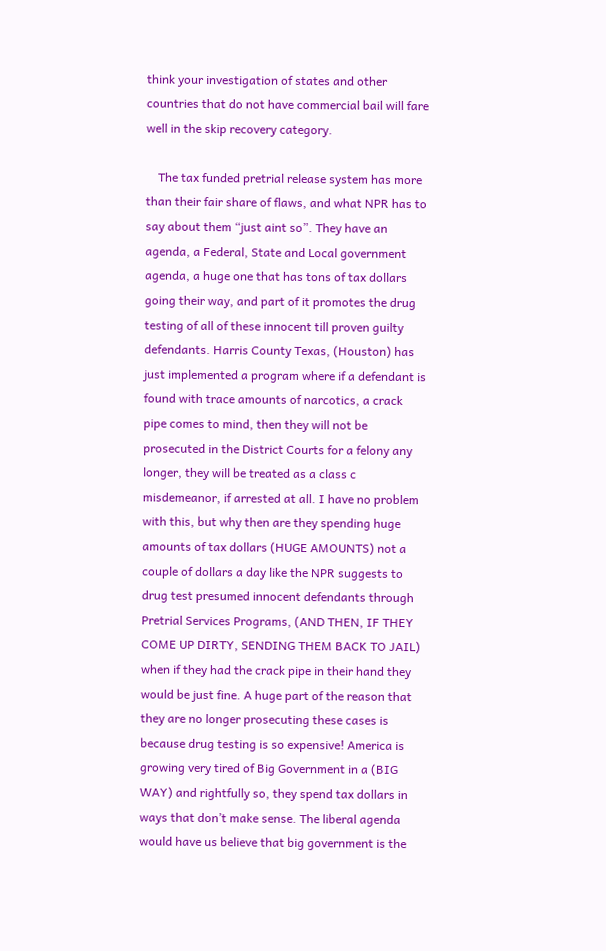think your investigation of states and other countries that do not have commercial bail will fare well in the skip recovery category.

    The tax funded pretrial release system has more than their fair share of flaws, and what NPR has to say about them “just aint so”. They have an agenda, a Federal, State and Local government agenda, a huge one that has tons of tax dollars going their way, and part of it promotes the drug testing of all of these innocent till proven guilty defendants. Harris County Texas, (Houston) has just implemented a program where if a defendant is found with trace amounts of narcotics, a crack pipe comes to mind, then they will not be prosecuted in the District Courts for a felony any longer, they will be treated as a class c misdemeanor, if arrested at all. I have no problem with this, but why then are they spending huge amounts of tax dollars (HUGE AMOUNTS) not a couple of dollars a day like the NPR suggests to drug test presumed innocent defendants through Pretrial Services Programs, (AND THEN, IF THEY COME UP DIRTY, SENDING THEM BACK TO JAIL) when if they had the crack pipe in their hand they would be just fine. A huge part of the reason that they are no longer prosecuting these cases is because drug testing is so expensive! America is growing very tired of Big Government in a (BIG WAY) and rightfully so, they spend tax dollars in ways that don’t make sense. The liberal agenda would have us believe that big government is the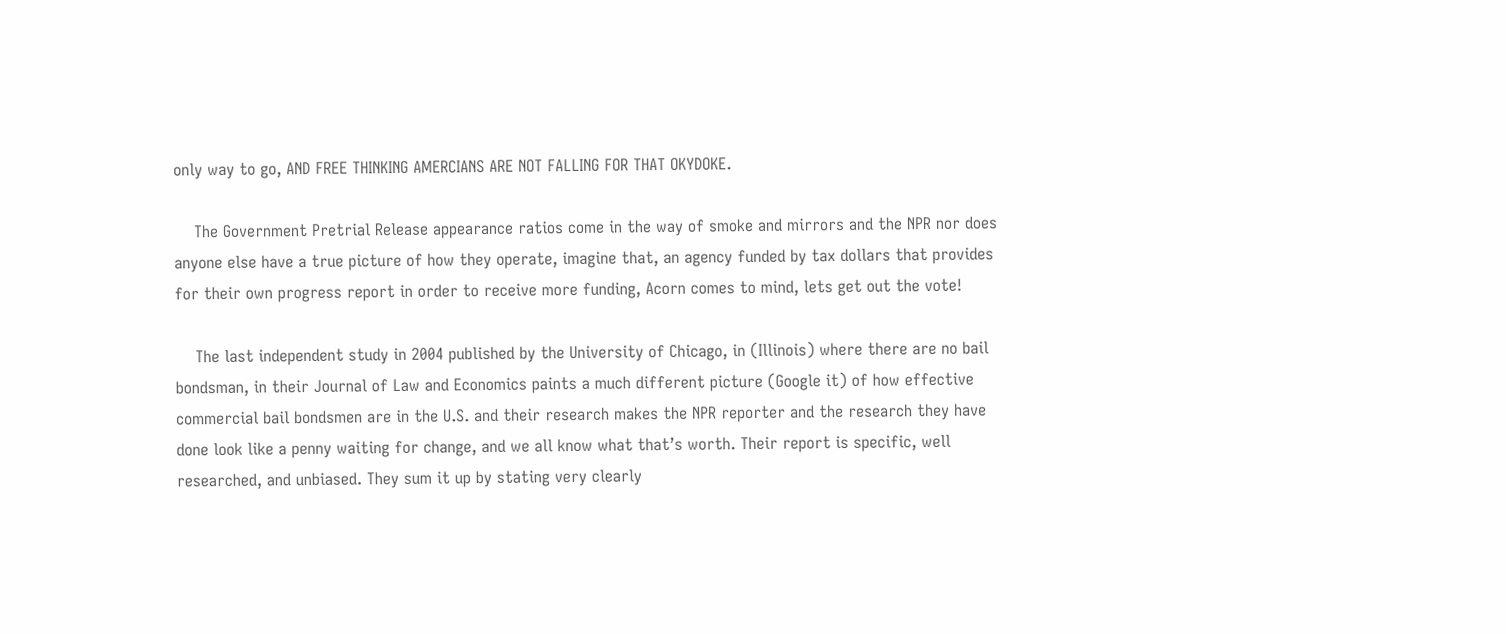only way to go, AND FREE THINKING AMERCIANS ARE NOT FALLING FOR THAT OKYDOKE.

    The Government Pretrial Release appearance ratios come in the way of smoke and mirrors and the NPR nor does anyone else have a true picture of how they operate, imagine that, an agency funded by tax dollars that provides for their own progress report in order to receive more funding, Acorn comes to mind, lets get out the vote!

    The last independent study in 2004 published by the University of Chicago, in (Illinois) where there are no bail bondsman, in their Journal of Law and Economics paints a much different picture (Google it) of how effective commercial bail bondsmen are in the U.S. and their research makes the NPR reporter and the research they have done look like a penny waiting for change, and we all know what that’s worth. Their report is specific, well researched, and unbiased. They sum it up by stating very clearly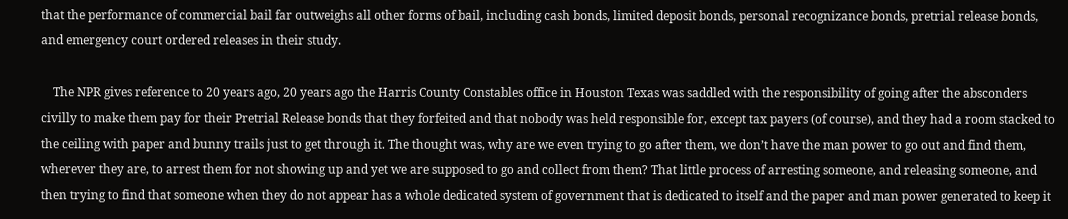that the performance of commercial bail far outweighs all other forms of bail, including cash bonds, limited deposit bonds, personal recognizance bonds, pretrial release bonds, and emergency court ordered releases in their study.

    The NPR gives reference to 20 years ago, 20 years ago the Harris County Constables office in Houston Texas was saddled with the responsibility of going after the absconders civilly to make them pay for their Pretrial Release bonds that they forfeited and that nobody was held responsible for, except tax payers (of course), and they had a room stacked to the ceiling with paper and bunny trails just to get through it. The thought was, why are we even trying to go after them, we don’t have the man power to go out and find them, wherever they are, to arrest them for not showing up and yet we are supposed to go and collect from them? That little process of arresting someone, and releasing someone, and then trying to find that someone when they do not appear has a whole dedicated system of government that is dedicated to itself and the paper and man power generated to keep it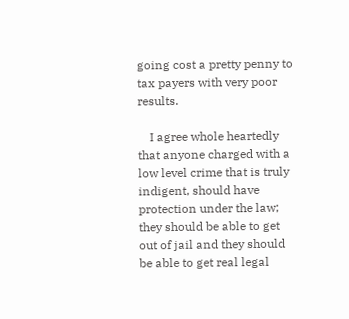going cost a pretty penny to tax payers with very poor results.

    I agree whole heartedly that anyone charged with a low level crime that is truly indigent, should have protection under the law; they should be able to get out of jail and they should be able to get real legal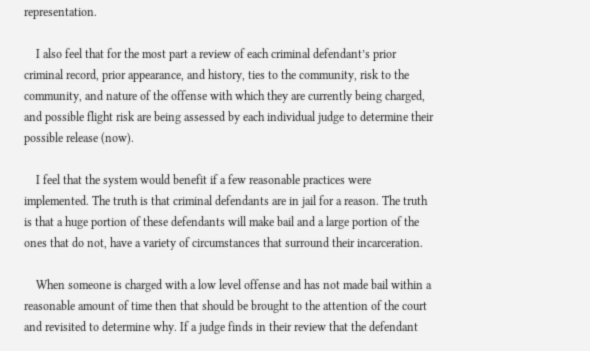representation.

    I also feel that for the most part a review of each criminal defendant’s prior criminal record, prior appearance, and history, ties to the community, risk to the community, and nature of the offense with which they are currently being charged, and possible flight risk are being assessed by each individual judge to determine their possible release (now).

    I feel that the system would benefit if a few reasonable practices were implemented. The truth is that criminal defendants are in jail for a reason. The truth is that a huge portion of these defendants will make bail and a large portion of the ones that do not, have a variety of circumstances that surround their incarceration.

    When someone is charged with a low level offense and has not made bail within a reasonable amount of time then that should be brought to the attention of the court and revisited to determine why. If a judge finds in their review that the defendant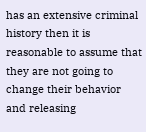has an extensive criminal history then it is reasonable to assume that they are not going to change their behavior and releasing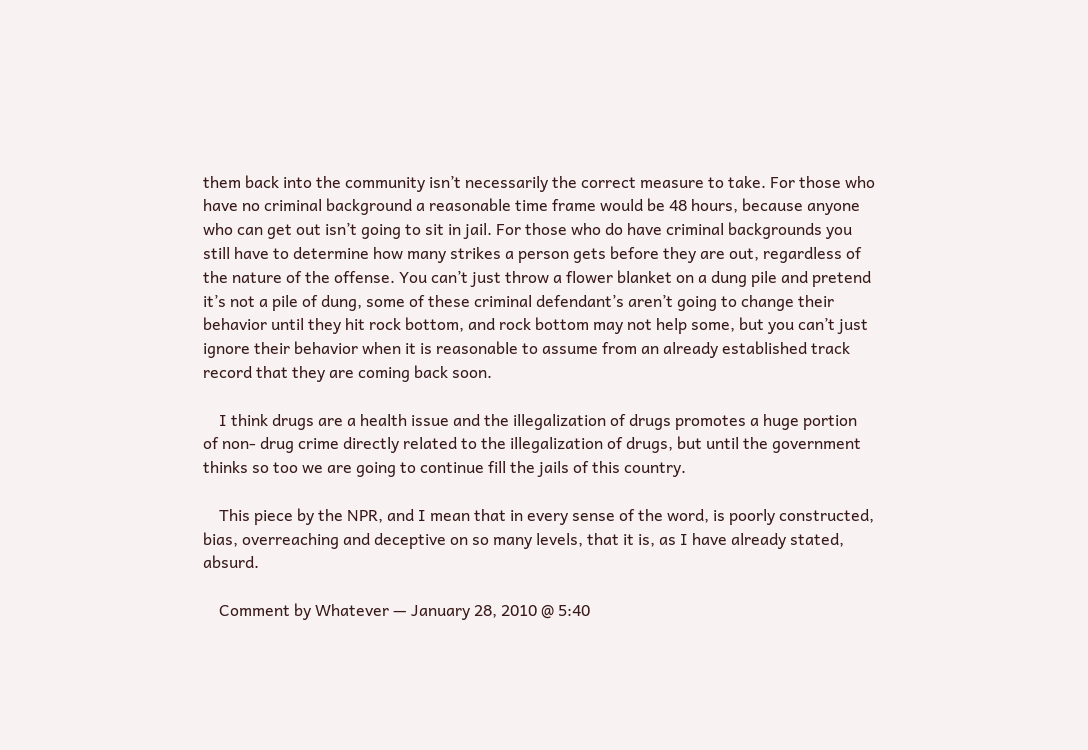them back into the community isn’t necessarily the correct measure to take. For those who have no criminal background a reasonable time frame would be 48 hours, because anyone who can get out isn’t going to sit in jail. For those who do have criminal backgrounds you still have to determine how many strikes a person gets before they are out, regardless of the nature of the offense. You can’t just throw a flower blanket on a dung pile and pretend it’s not a pile of dung, some of these criminal defendant’s aren’t going to change their behavior until they hit rock bottom, and rock bottom may not help some, but you can’t just ignore their behavior when it is reasonable to assume from an already established track record that they are coming back soon.

    I think drugs are a health issue and the illegalization of drugs promotes a huge portion of non- drug crime directly related to the illegalization of drugs, but until the government thinks so too we are going to continue fill the jails of this country.

    This piece by the NPR, and I mean that in every sense of the word, is poorly constructed, bias, overreaching and deceptive on so many levels, that it is, as I have already stated, absurd.

    Comment by Whatever — January 28, 2010 @ 5:40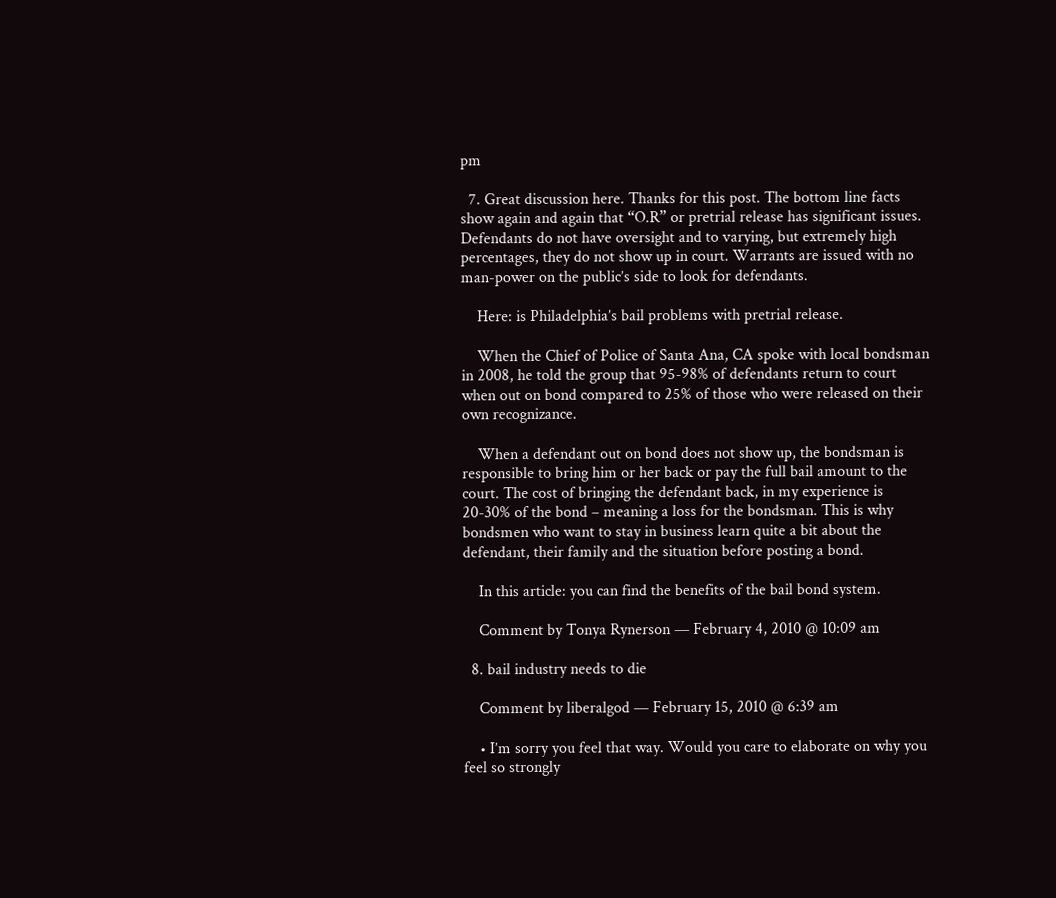pm

  7. Great discussion here. Thanks for this post. The bottom line facts show again and again that “O.R” or pretrial release has significant issues. Defendants do not have oversight and to varying, but extremely high percentages, they do not show up in court. Warrants are issued with no man-power on the public’s side to look for defendants.

    Here: is Philadelphia’s bail problems with pretrial release.

    When the Chief of Police of Santa Ana, CA spoke with local bondsman in 2008, he told the group that 95-98% of defendants return to court when out on bond compared to 25% of those who were released on their own recognizance.

    When a defendant out on bond does not show up, the bondsman is responsible to bring him or her back or pay the full bail amount to the court. The cost of bringing the defendant back, in my experience is 20-30% of the bond – meaning a loss for the bondsman. This is why bondsmen who want to stay in business learn quite a bit about the defendant, their family and the situation before posting a bond.

    In this article: you can find the benefits of the bail bond system.

    Comment by Tonya Rynerson — February 4, 2010 @ 10:09 am

  8. bail industry needs to die

    Comment by liberalgod — February 15, 2010 @ 6:39 am

    • I’m sorry you feel that way. Would you care to elaborate on why you feel so strongly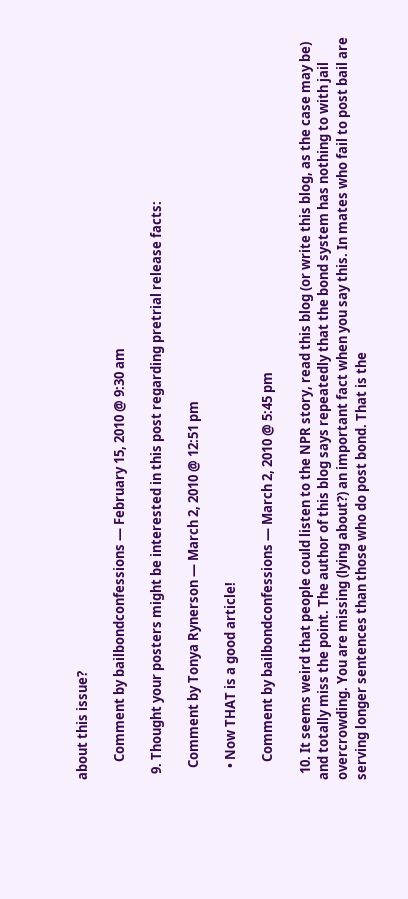about this issue?

      Comment by bailbondconfessions — February 15, 2010 @ 9:30 am

  9. Thought your posters might be interested in this post regarding pretrial release facts:

    Comment by Tonya Rynerson — March 2, 2010 @ 12:51 pm

    • Now THAT is a good article!

      Comment by bailbondconfessions — March 2, 2010 @ 5:45 pm

  10. It seems weird that people could listen to the NPR story, read this blog (or write this blog, as the case may be) and totally miss the point. The author of this blog says repeatedly that the bond system has nothing to with jail overcrowding. You are missing (lying about?) an important fact when you say this. In mates who fail to post bail are serving longer sentences than those who do post bond. That is the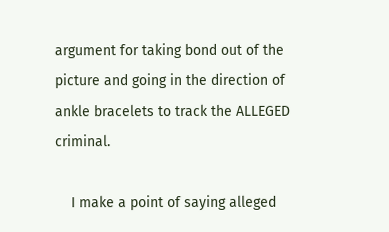argument for taking bond out of the picture and going in the direction of ankle bracelets to track the ALLEGED criminal.

    I make a point of saying alleged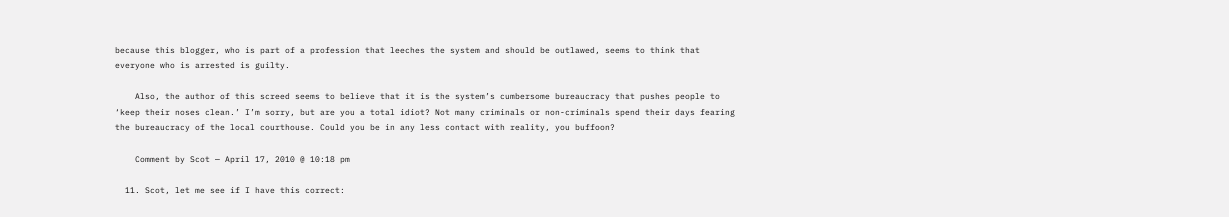because this blogger, who is part of a profession that leeches the system and should be outlawed, seems to think that everyone who is arrested is guilty.

    Also, the author of this screed seems to believe that it is the system’s cumbersome bureaucracy that pushes people to ‘keep their noses clean.’ I’m sorry, but are you a total idiot? Not many criminals or non-criminals spend their days fearing the bureaucracy of the local courthouse. Could you be in any less contact with reality, you buffoon?

    Comment by Scot — April 17, 2010 @ 10:18 pm

  11. Scot, let me see if I have this correct: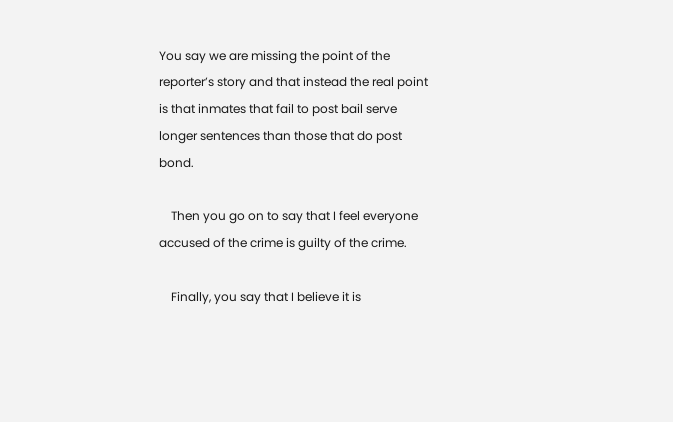You say we are missing the point of the reporter’s story and that instead the real point is that inmates that fail to post bail serve longer sentences than those that do post bond.

    Then you go on to say that I feel everyone accused of the crime is guilty of the crime.

    Finally, you say that I believe it is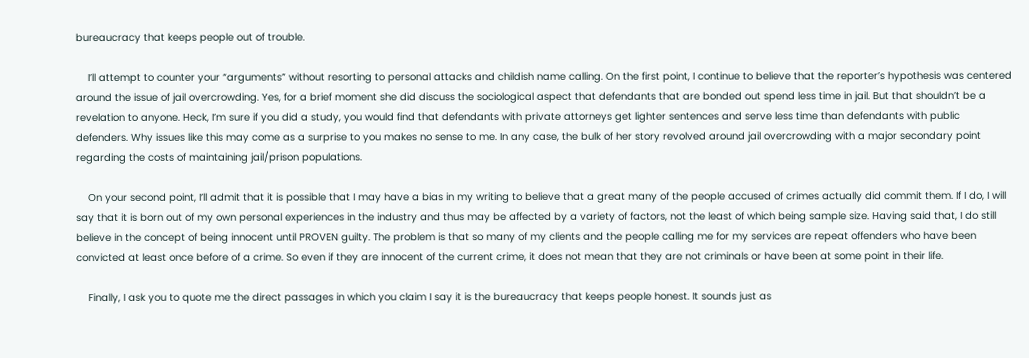bureaucracy that keeps people out of trouble.

    I’ll attempt to counter your “arguments” without resorting to personal attacks and childish name calling. On the first point, I continue to believe that the reporter’s hypothesis was centered around the issue of jail overcrowding. Yes, for a brief moment she did discuss the sociological aspect that defendants that are bonded out spend less time in jail. But that shouldn’t be a revelation to anyone. Heck, I’m sure if you did a study, you would find that defendants with private attorneys get lighter sentences and serve less time than defendants with public defenders. Why issues like this may come as a surprise to you makes no sense to me. In any case, the bulk of her story revolved around jail overcrowding with a major secondary point regarding the costs of maintaining jail/prison populations.

    On your second point, I’ll admit that it is possible that I may have a bias in my writing to believe that a great many of the people accused of crimes actually did commit them. If I do, I will say that it is born out of my own personal experiences in the industry and thus may be affected by a variety of factors, not the least of which being sample size. Having said that, I do still believe in the concept of being innocent until PROVEN guilty. The problem is that so many of my clients and the people calling me for my services are repeat offenders who have been convicted at least once before of a crime. So even if they are innocent of the current crime, it does not mean that they are not criminals or have been at some point in their life.

    Finally, I ask you to quote me the direct passages in which you claim I say it is the bureaucracy that keeps people honest. It sounds just as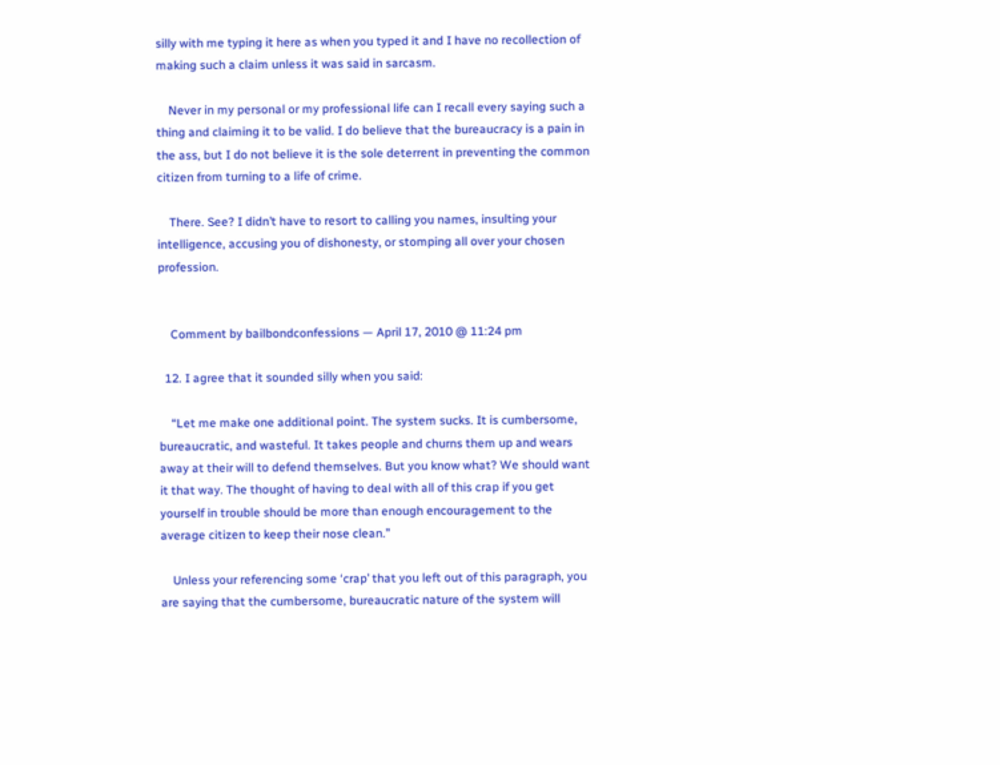silly with me typing it here as when you typed it and I have no recollection of making such a claim unless it was said in sarcasm.

    Never in my personal or my professional life can I recall every saying such a thing and claiming it to be valid. I do believe that the bureaucracy is a pain in the ass, but I do not believe it is the sole deterrent in preventing the common citizen from turning to a life of crime.

    There. See? I didn’t have to resort to calling you names, insulting your intelligence, accusing you of dishonesty, or stomping all over your chosen profession.


    Comment by bailbondconfessions — April 17, 2010 @ 11:24 pm

  12. I agree that it sounded silly when you said:

    “Let me make one additional point. The system sucks. It is cumbersome, bureaucratic, and wasteful. It takes people and churns them up and wears away at their will to defend themselves. But you know what? We should want it that way. The thought of having to deal with all of this crap if you get yourself in trouble should be more than enough encouragement to the average citizen to keep their nose clean.”

    Unless your referencing some ‘crap’ that you left out of this paragraph, you are saying that the cumbersome, bureaucratic nature of the system will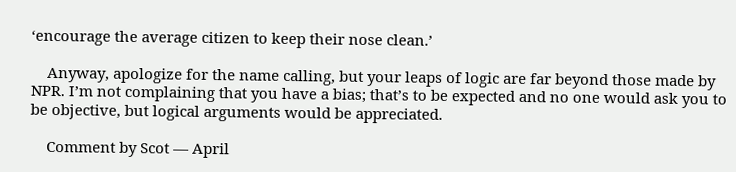‘encourage the average citizen to keep their nose clean.’

    Anyway, apologize for the name calling, but your leaps of logic are far beyond those made by NPR. I’m not complaining that you have a bias; that’s to be expected and no one would ask you to be objective, but logical arguments would be appreciated.

    Comment by Scot — April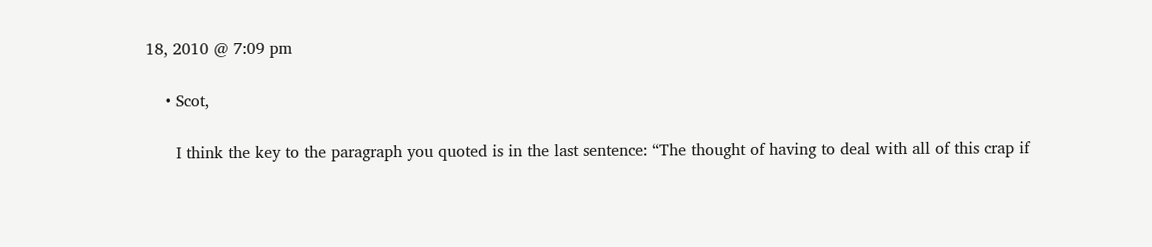18, 2010 @ 7:09 pm

    • Scot,

      I think the key to the paragraph you quoted is in the last sentence: “The thought of having to deal with all of this crap if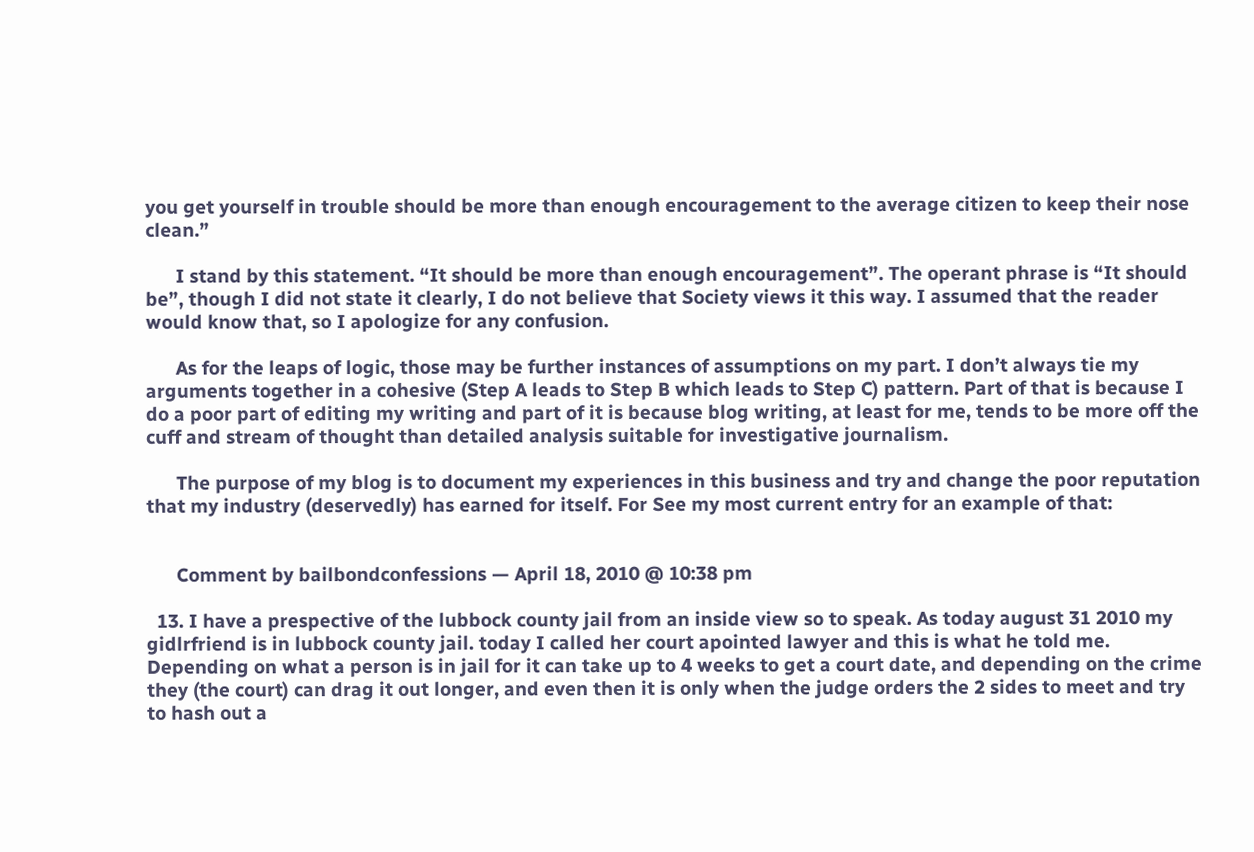you get yourself in trouble should be more than enough encouragement to the average citizen to keep their nose clean.”

      I stand by this statement. “It should be more than enough encouragement”. The operant phrase is “It should be”, though I did not state it clearly, I do not believe that Society views it this way. I assumed that the reader would know that, so I apologize for any confusion.

      As for the leaps of logic, those may be further instances of assumptions on my part. I don’t always tie my arguments together in a cohesive (Step A leads to Step B which leads to Step C) pattern. Part of that is because I do a poor part of editing my writing and part of it is because blog writing, at least for me, tends to be more off the cuff and stream of thought than detailed analysis suitable for investigative journalism.

      The purpose of my blog is to document my experiences in this business and try and change the poor reputation that my industry (deservedly) has earned for itself. For See my most current entry for an example of that:


      Comment by bailbondconfessions — April 18, 2010 @ 10:38 pm

  13. I have a prespective of the lubbock county jail from an inside view so to speak. As today august 31 2010 my gidlrfriend is in lubbock county jail. today I called her court apointed lawyer and this is what he told me. Depending on what a person is in jail for it can take up to 4 weeks to get a court date, and depending on the crime they (the court) can drag it out longer, and even then it is only when the judge orders the 2 sides to meet and try to hash out a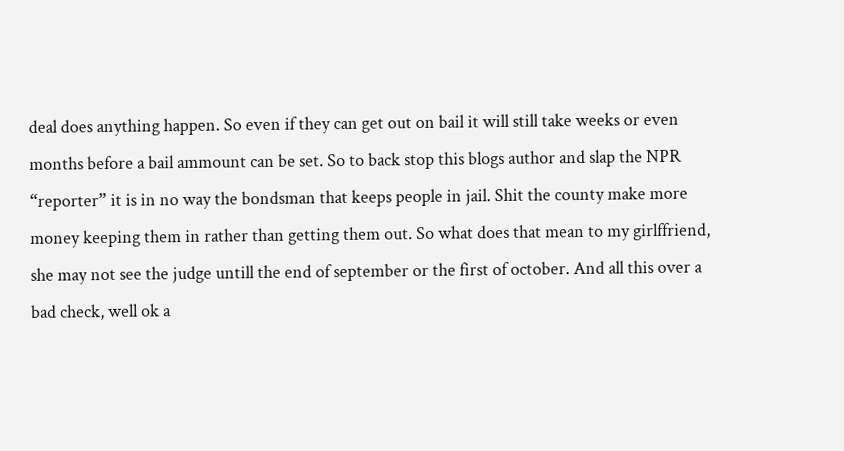deal does anything happen. So even if they can get out on bail it will still take weeks or even months before a bail ammount can be set. So to back stop this blogs author and slap the NPR “reporter” it is in no way the bondsman that keeps people in jail. Shit the county make more money keeping them in rather than getting them out. So what does that mean to my girlffriend, she may not see the judge untill the end of september or the first of october. And all this over a bad check, well ok a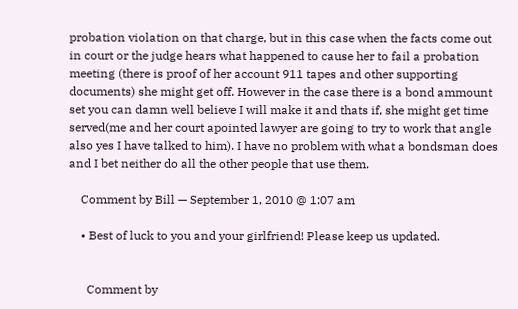probation violation on that charge, but in this case when the facts come out in court or the judge hears what happened to cause her to fail a probation meeting (there is proof of her account 911 tapes and other supporting documents) she might get off. However in the case there is a bond ammount set you can damn well believe I will make it and thats if, she might get time served(me and her court apointed lawyer are going to try to work that angle also yes I have talked to him). I have no problem with what a bondsman does and I bet neither do all the other people that use them.

    Comment by Bill — September 1, 2010 @ 1:07 am

    • Best of luck to you and your girlfriend! Please keep us updated.


      Comment by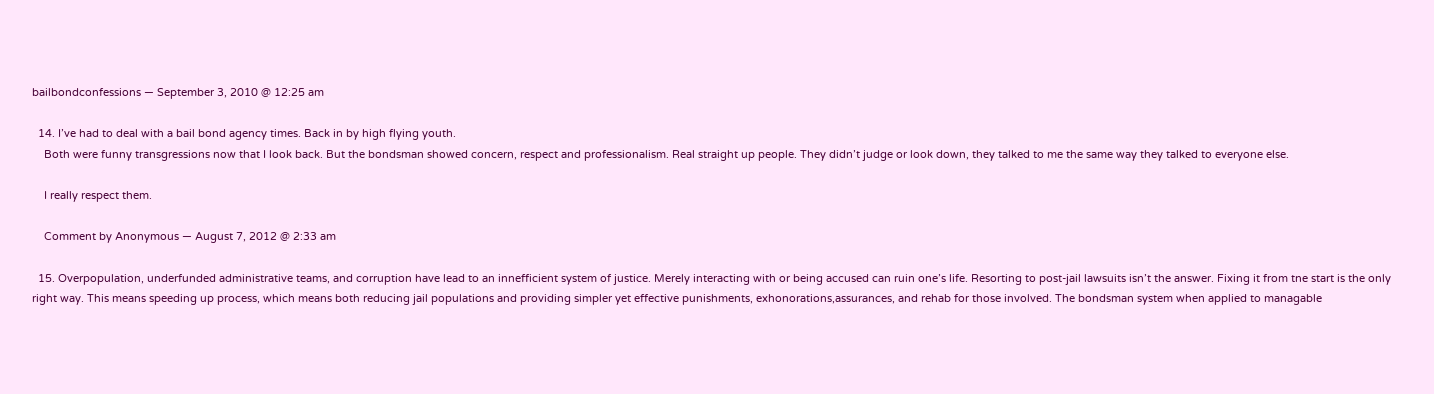bailbondconfessions — September 3, 2010 @ 12:25 am

  14. I’ve had to deal with a bail bond agency times. Back in by high flying youth.
    Both were funny transgressions now that I look back. But the bondsman showed concern, respect and professionalism. Real straight up people. They didn’t judge or look down, they talked to me the same way they talked to everyone else.

    I really respect them.

    Comment by Anonymous — August 7, 2012 @ 2:33 am

  15. Overpopulation, underfunded administrative teams, and corruption have lead to an innefficient system of justice. Merely interacting with or being accused can ruin one’s life. Resorting to post-jail lawsuits isn’t the answer. Fixing it from tne start is the only right way. This means speeding up process, which means both reducing jail populations and providing simpler yet effective punishments, exhonorations,assurances, and rehab for those involved. The bondsman system when applied to managable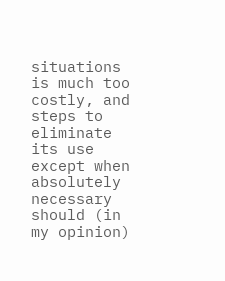situations is much too costly, and steps to eliminate its use except when absolutely necessary should (in my opinion)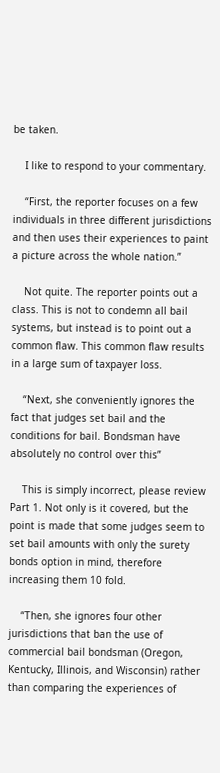be taken.

    I like to respond to your commentary.

    “First, the reporter focuses on a few individuals in three different jurisdictions and then uses their experiences to paint a picture across the whole nation.”

    Not quite. The reporter points out a class. This is not to condemn all bail systems, but instead is to point out a common flaw. This common flaw results in a large sum of taxpayer loss.

    “Next, she conveniently ignores the fact that judges set bail and the conditions for bail. Bondsman have absolutely no control over this”

    This is simply incorrect, please review Part 1. Not only is it covered, but the point is made that some judges seem to set bail amounts with only the surety bonds option in mind, therefore increasing them 10 fold.

    “Then, she ignores four other jurisdictions that ban the use of commercial bail bondsman (Oregon, Kentucky, Illinois, and Wisconsin) rather than comparing the experiences of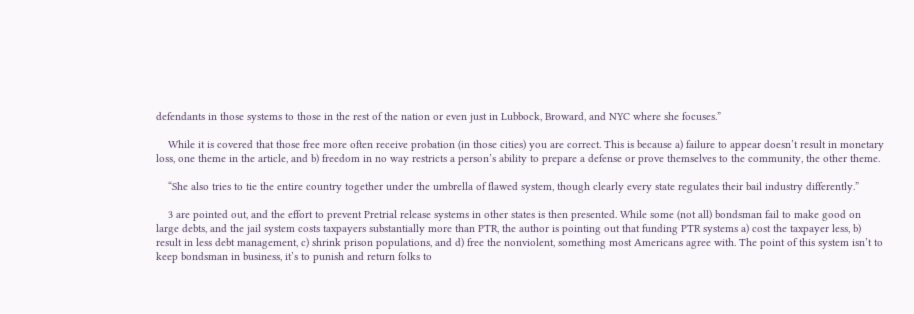defendants in those systems to those in the rest of the nation or even just in Lubbock, Broward, and NYC where she focuses.”

    While it is covered that those free more often receive probation (in those cities) you are correct. This is because a) failure to appear doesn’t result in monetary loss, one theme in the article, and b) freedom in no way restricts a person’s ability to prepare a defense or prove themselves to the community, the other theme.

    “She also tries to tie the entire country together under the umbrella of flawed system, though clearly every state regulates their bail industry differently.”

    3 are pointed out, and the effort to prevent Pretrial release systems in other states is then presented. While some (not all) bondsman fail to make good on large debts, and the jail system costs taxpayers substantially more than PTR, the author is pointing out that funding PTR systems a) cost the taxpayer less, b) result in less debt management, c) shrink prison populations, and d) free the nonviolent, something most Americans agree with. The point of this system isn’t to keep bondsman in business, it’s to punish and return folks to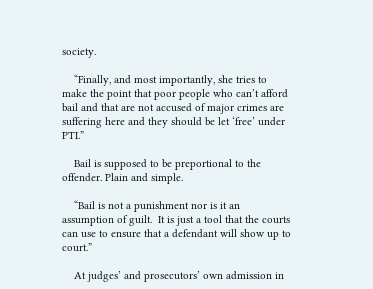society.

    “Finally, and most importantly, she tries to make the point that poor people who can’t afford bail and that are not accused of major crimes are suffering here and they should be let ‘free’ under PTI.”

    Bail is supposed to be preportional to the offender. Plain and simple.

    “Bail is not a punishment nor is it an assumption of guilt.  It is just a tool that the courts can use to ensure that a defendant will show up to court.”

    At judges’ and prosecutors’ own admission in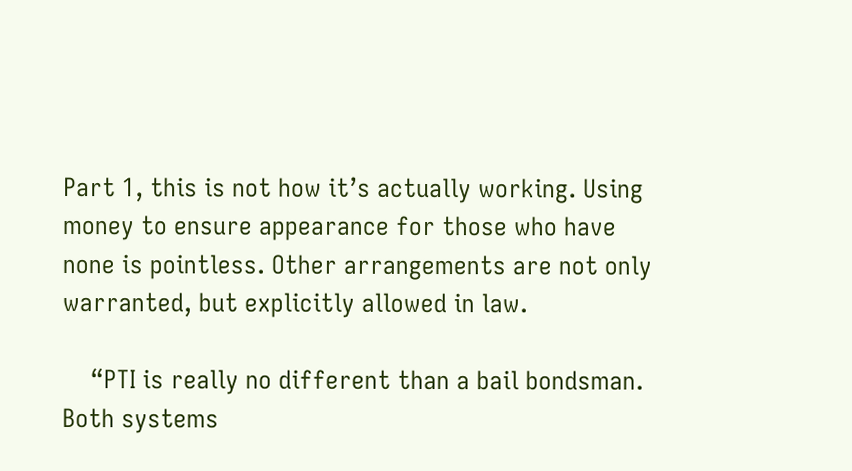Part 1, this is not how it’s actually working. Using money to ensure appearance for those who have none is pointless. Other arrangements are not only warranted, but explicitly allowed in law.

    “PTI is really no different than a bail bondsman.  Both systems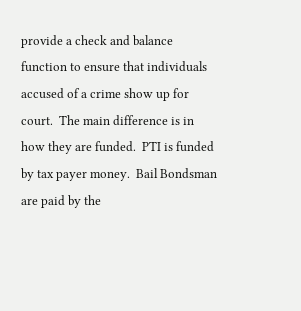provide a check and balance function to ensure that individuals accused of a crime show up for court.  The main difference is in how they are funded.  PTI is funded by tax payer money.  Bail Bondsman are paid by the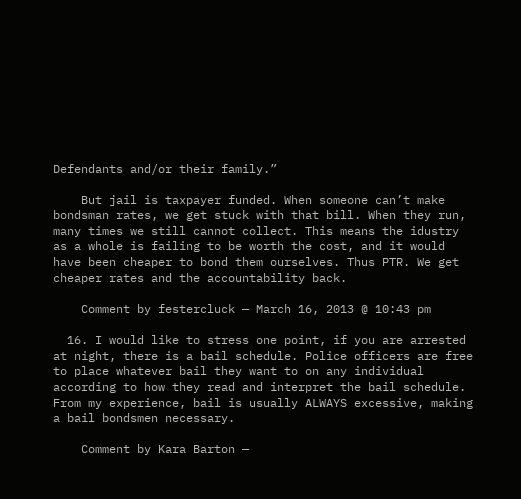Defendants and/or their family.”

    But jail is taxpayer funded. When someone can’t make bondsman rates, we get stuck with that bill. When they run, many times we still cannot collect. This means the idustry as a whole is failing to be worth the cost, and it would have been cheaper to bond them ourselves. Thus PTR. We get cheaper rates and the accountability back.

    Comment by festercluck — March 16, 2013 @ 10:43 pm

  16. I would like to stress one point, if you are arrested at night, there is a bail schedule. Police officers are free to place whatever bail they want to on any individual according to how they read and interpret the bail schedule. From my experience, bail is usually ALWAYS excessive, making a bail bondsmen necessary.

    Comment by Kara Barton —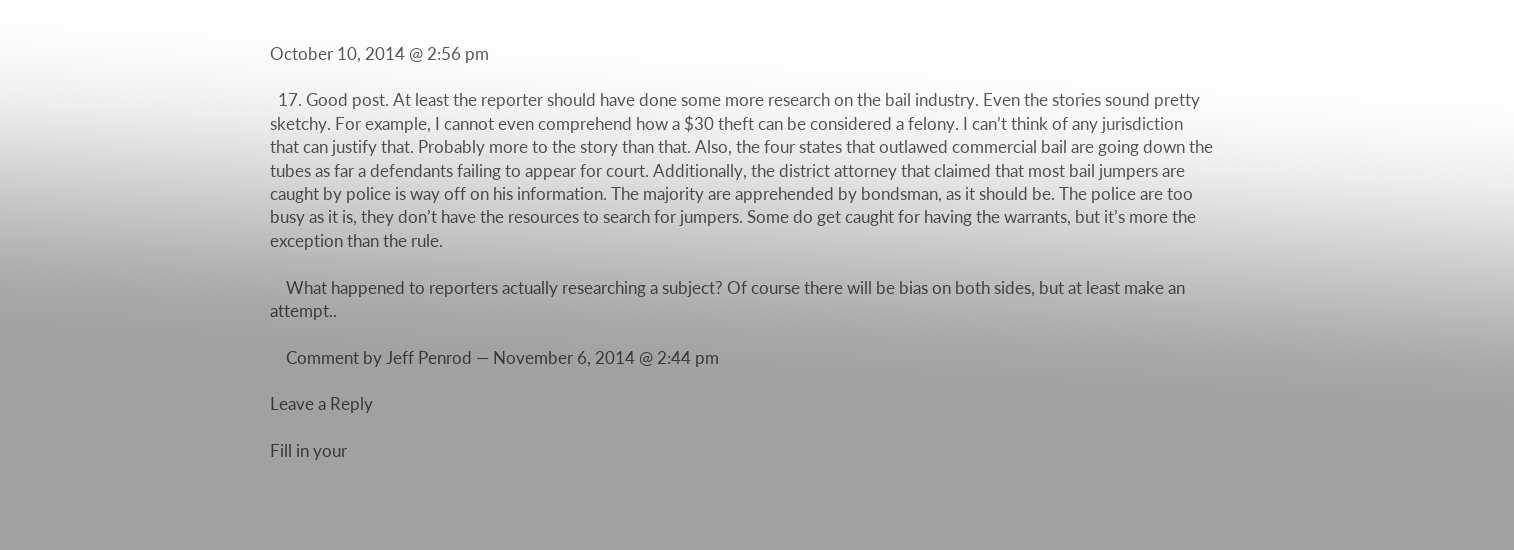October 10, 2014 @ 2:56 pm

  17. Good post. At least the reporter should have done some more research on the bail industry. Even the stories sound pretty sketchy. For example, I cannot even comprehend how a $30 theft can be considered a felony. I can’t think of any jurisdiction that can justify that. Probably more to the story than that. Also, the four states that outlawed commercial bail are going down the tubes as far a defendants failing to appear for court. Additionally, the district attorney that claimed that most bail jumpers are caught by police is way off on his information. The majority are apprehended by bondsman, as it should be. The police are too busy as it is, they don’t have the resources to search for jumpers. Some do get caught for having the warrants, but it’s more the exception than the rule.

    What happened to reporters actually researching a subject? Of course there will be bias on both sides, but at least make an attempt..

    Comment by Jeff Penrod — November 6, 2014 @ 2:44 pm

Leave a Reply

Fill in your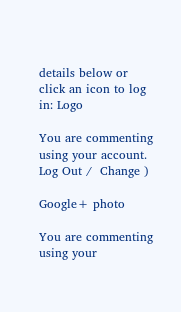details below or click an icon to log in: Logo

You are commenting using your account. Log Out /  Change )

Google+ photo

You are commenting using your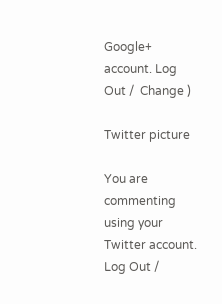Google+ account. Log Out /  Change )

Twitter picture

You are commenting using your Twitter account. Log Out /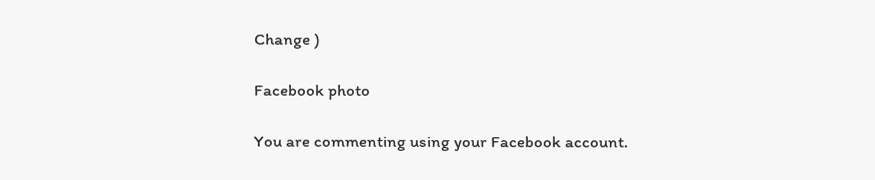Change )

Facebook photo

You are commenting using your Facebook account.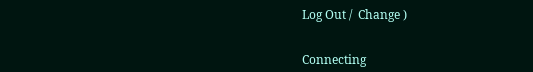Log Out /  Change )


Connecting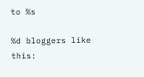to %s

%d bloggers like this: